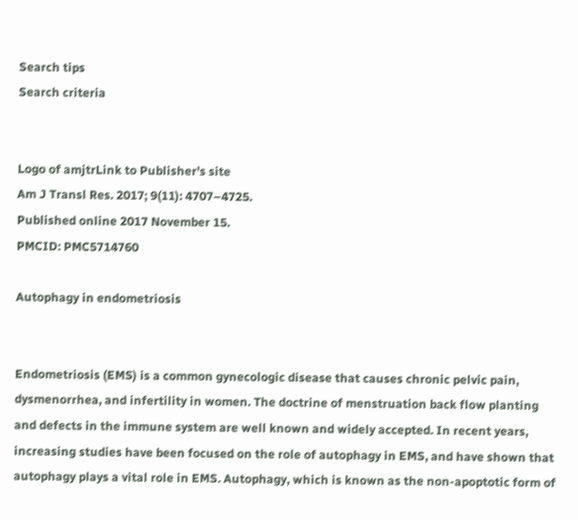Search tips
Search criteria


Logo of amjtrLink to Publisher's site
Am J Transl Res. 2017; 9(11): 4707–4725.
Published online 2017 November 15.
PMCID: PMC5714760

Autophagy in endometriosis


Endometriosis (EMS) is a common gynecologic disease that causes chronic pelvic pain, dysmenorrhea, and infertility in women. The doctrine of menstruation back flow planting and defects in the immune system are well known and widely accepted. In recent years, increasing studies have been focused on the role of autophagy in EMS, and have shown that autophagy plays a vital role in EMS. Autophagy, which is known as the non-apoptotic form of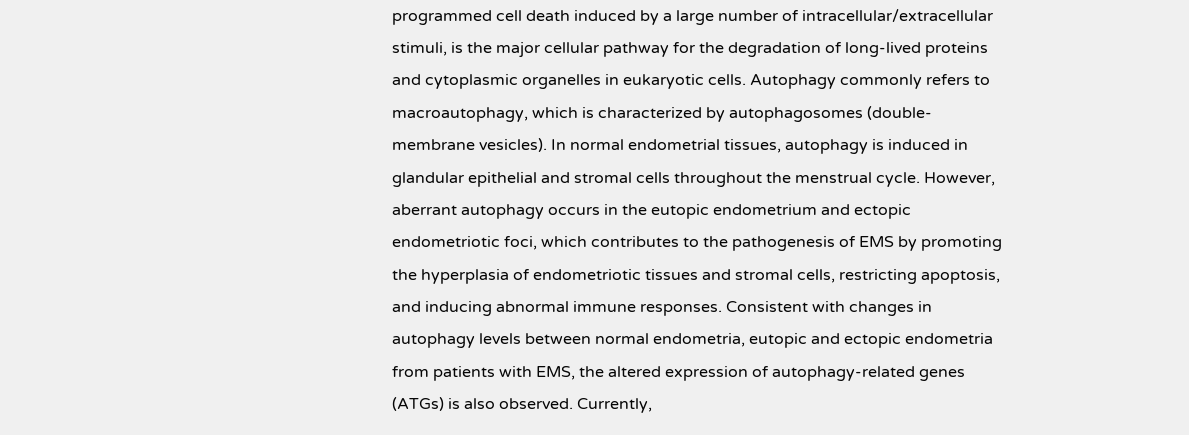programmed cell death induced by a large number of intracellular/extracellular stimuli, is the major cellular pathway for the degradation of long-lived proteins and cytoplasmic organelles in eukaryotic cells. Autophagy commonly refers to macroautophagy, which is characterized by autophagosomes (double-membrane vesicles). In normal endometrial tissues, autophagy is induced in glandular epithelial and stromal cells throughout the menstrual cycle. However, aberrant autophagy occurs in the eutopic endometrium and ectopic endometriotic foci, which contributes to the pathogenesis of EMS by promoting the hyperplasia of endometriotic tissues and stromal cells, restricting apoptosis, and inducing abnormal immune responses. Consistent with changes in autophagy levels between normal endometria, eutopic and ectopic endometria from patients with EMS, the altered expression of autophagy-related genes (ATGs) is also observed. Currently,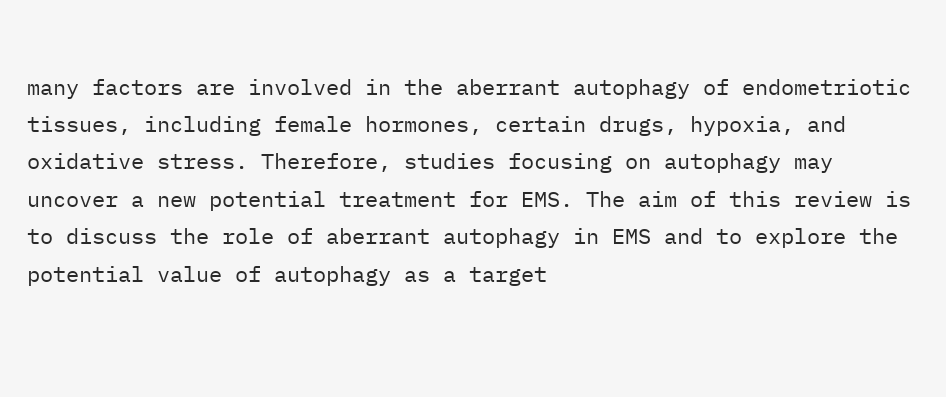many factors are involved in the aberrant autophagy of endometriotic tissues, including female hormones, certain drugs, hypoxia, and oxidative stress. Therefore, studies focusing on autophagy may uncover a new potential treatment for EMS. The aim of this review is to discuss the role of aberrant autophagy in EMS and to explore the potential value of autophagy as a target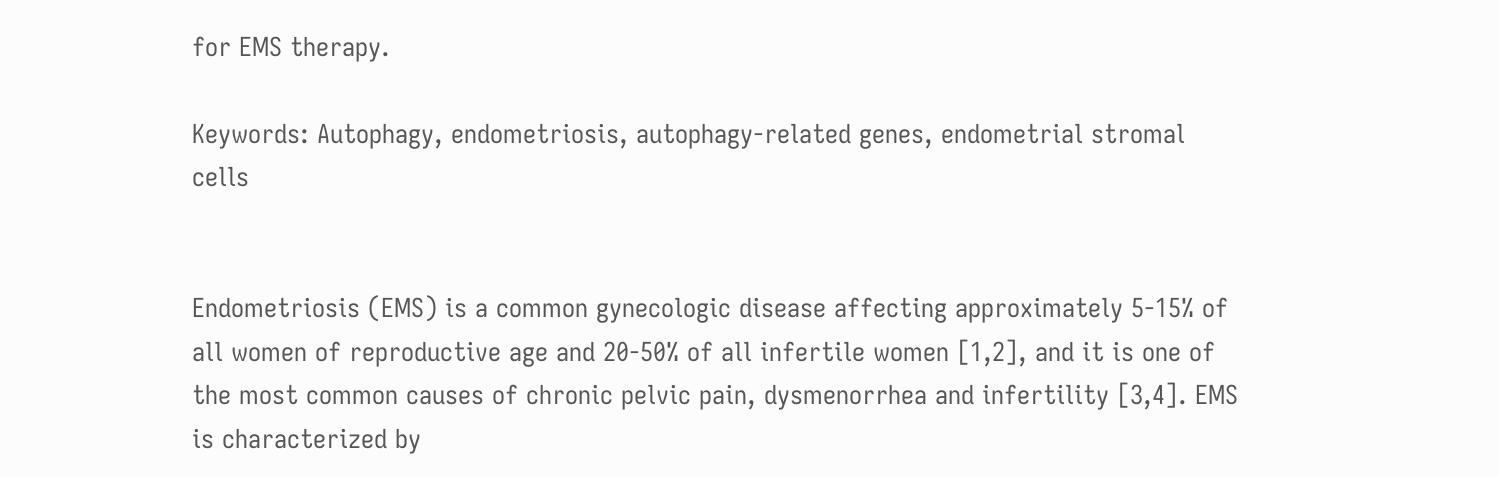for EMS therapy.

Keywords: Autophagy, endometriosis, autophagy-related genes, endometrial stromal cells


Endometriosis (EMS) is a common gynecologic disease affecting approximately 5-15% of all women of reproductive age and 20-50% of all infertile women [1,2], and it is one of the most common causes of chronic pelvic pain, dysmenorrhea and infertility [3,4]. EMS is characterized by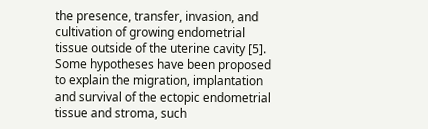the presence, transfer, invasion, and cultivation of growing endometrial tissue outside of the uterine cavity [5]. Some hypotheses have been proposed to explain the migration, implantation and survival of the ectopic endometrial tissue and stroma, such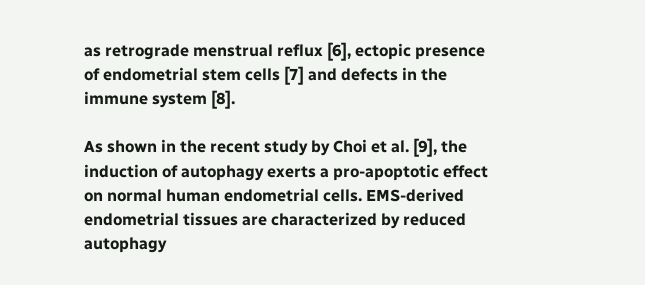as retrograde menstrual reflux [6], ectopic presence of endometrial stem cells [7] and defects in the immune system [8].

As shown in the recent study by Choi et al. [9], the induction of autophagy exerts a pro-apoptotic effect on normal human endometrial cells. EMS-derived endometrial tissues are characterized by reduced autophagy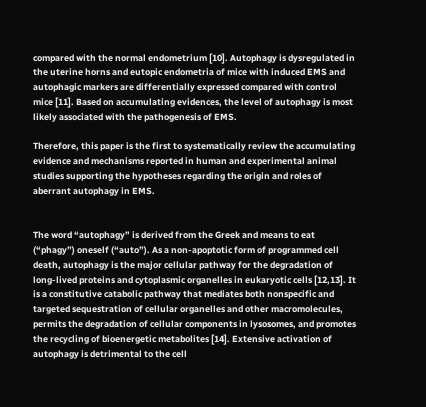compared with the normal endometrium [10]. Autophagy is dysregulated in the uterine horns and eutopic endometria of mice with induced EMS and autophagic markers are differentially expressed compared with control mice [11]. Based on accumulating evidences, the level of autophagy is most likely associated with the pathogenesis of EMS.

Therefore, this paper is the first to systematically review the accumulating evidence and mechanisms reported in human and experimental animal studies supporting the hypotheses regarding the origin and roles of aberrant autophagy in EMS.


The word “autophagy” is derived from the Greek and means to eat (“phagy”) oneself (“auto”). As a non-apoptotic form of programmed cell death, autophagy is the major cellular pathway for the degradation of long-lived proteins and cytoplasmic organelles in eukaryotic cells [12,13]. It is a constitutive catabolic pathway that mediates both nonspecific and targeted sequestration of cellular organelles and other macromolecules, permits the degradation of cellular components in lysosomes, and promotes the recycling of bioenergetic metabolites [14]. Extensive activation of autophagy is detrimental to the cell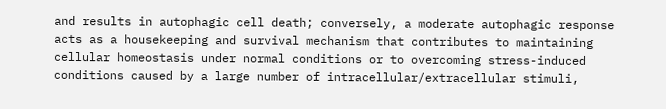and results in autophagic cell death; conversely, a moderate autophagic response acts as a housekeeping and survival mechanism that contributes to maintaining cellular homeostasis under normal conditions or to overcoming stress-induced conditions caused by a large number of intracellular/extracellular stimuli,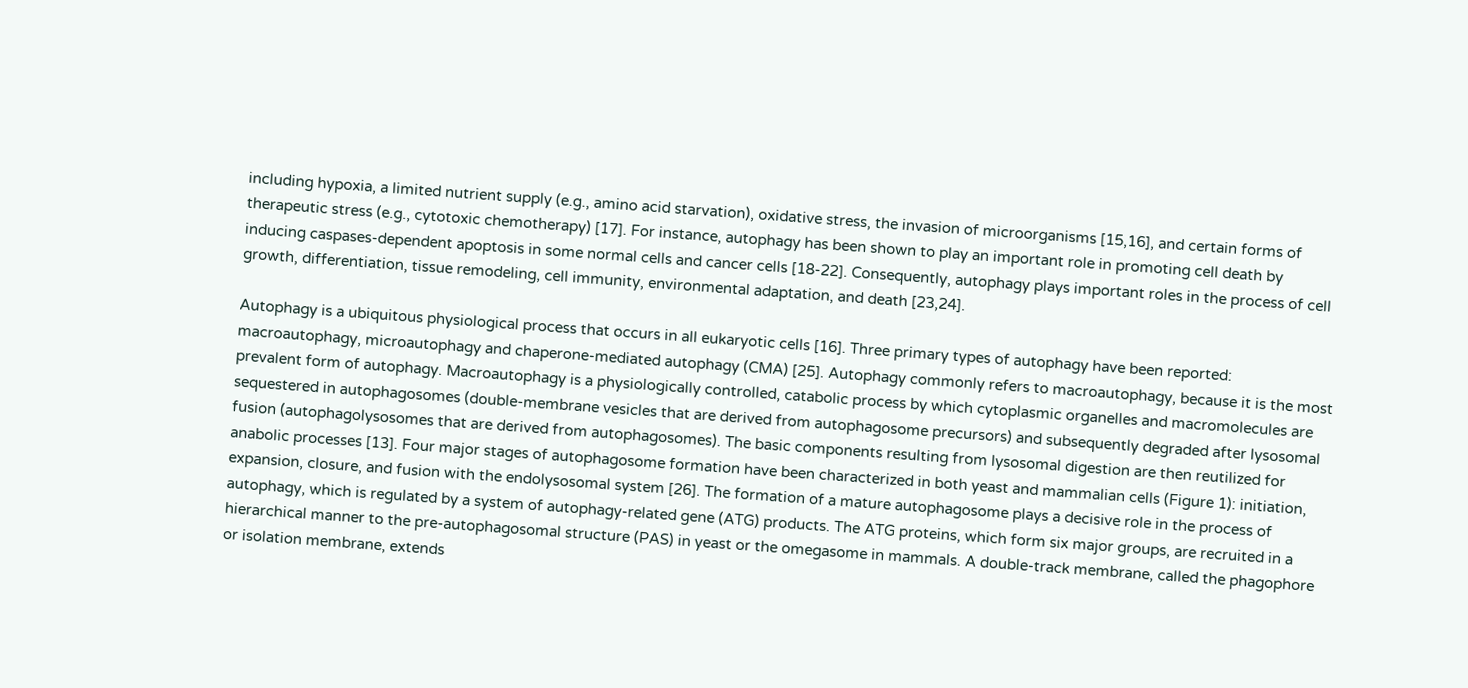including hypoxia, a limited nutrient supply (e.g., amino acid starvation), oxidative stress, the invasion of microorganisms [15,16], and certain forms of therapeutic stress (e.g., cytotoxic chemotherapy) [17]. For instance, autophagy has been shown to play an important role in promoting cell death by inducing caspases-dependent apoptosis in some normal cells and cancer cells [18-22]. Consequently, autophagy plays important roles in the process of cell growth, differentiation, tissue remodeling, cell immunity, environmental adaptation, and death [23,24].

Autophagy is a ubiquitous physiological process that occurs in all eukaryotic cells [16]. Three primary types of autophagy have been reported: macroautophagy, microautophagy and chaperone-mediated autophagy (CMA) [25]. Autophagy commonly refers to macroautophagy, because it is the most prevalent form of autophagy. Macroautophagy is a physiologically controlled, catabolic process by which cytoplasmic organelles and macromolecules are sequestered in autophagosomes (double-membrane vesicles that are derived from autophagosome precursors) and subsequently degraded after lysosomal fusion (autophagolysosomes that are derived from autophagosomes). The basic components resulting from lysosomal digestion are then reutilized for anabolic processes [13]. Four major stages of autophagosome formation have been characterized in both yeast and mammalian cells (Figure 1): initiation, expansion, closure, and fusion with the endolysosomal system [26]. The formation of a mature autophagosome plays a decisive role in the process of autophagy, which is regulated by a system of autophagy-related gene (ATG) products. The ATG proteins, which form six major groups, are recruited in a hierarchical manner to the pre-autophagosomal structure (PAS) in yeast or the omegasome in mammals. A double-track membrane, called the phagophore or isolation membrane, extends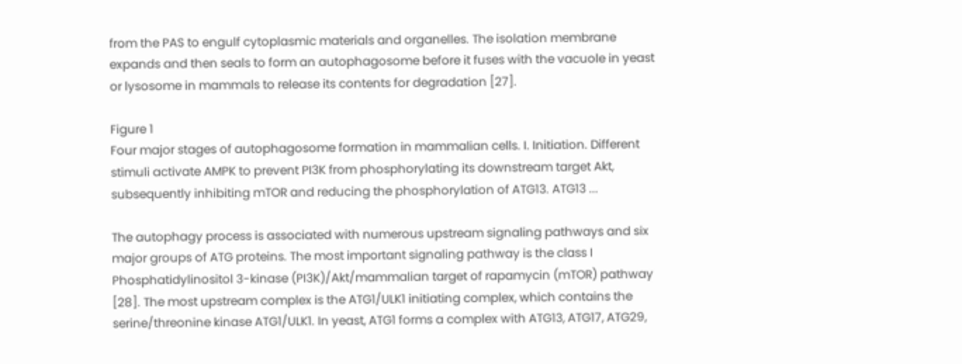from the PAS to engulf cytoplasmic materials and organelles. The isolation membrane expands and then seals to form an autophagosome before it fuses with the vacuole in yeast or lysosome in mammals to release its contents for degradation [27].

Figure 1
Four major stages of autophagosome formation in mammalian cells. I. Initiation. Different stimuli activate AMPK to prevent PI3K from phosphorylating its downstream target Akt, subsequently inhibiting mTOR and reducing the phosphorylation of ATG13. ATG13 ...

The autophagy process is associated with numerous upstream signaling pathways and six major groups of ATG proteins. The most important signaling pathway is the class I Phosphatidylinositol 3-kinase (PI3K)/Akt/mammalian target of rapamycin (mTOR) pathway [28]. The most upstream complex is the ATG1/ULK1 initiating complex, which contains the serine/threonine kinase ATG1/ULK1. In yeast, ATG1 forms a complex with ATG13, ATG17, ATG29,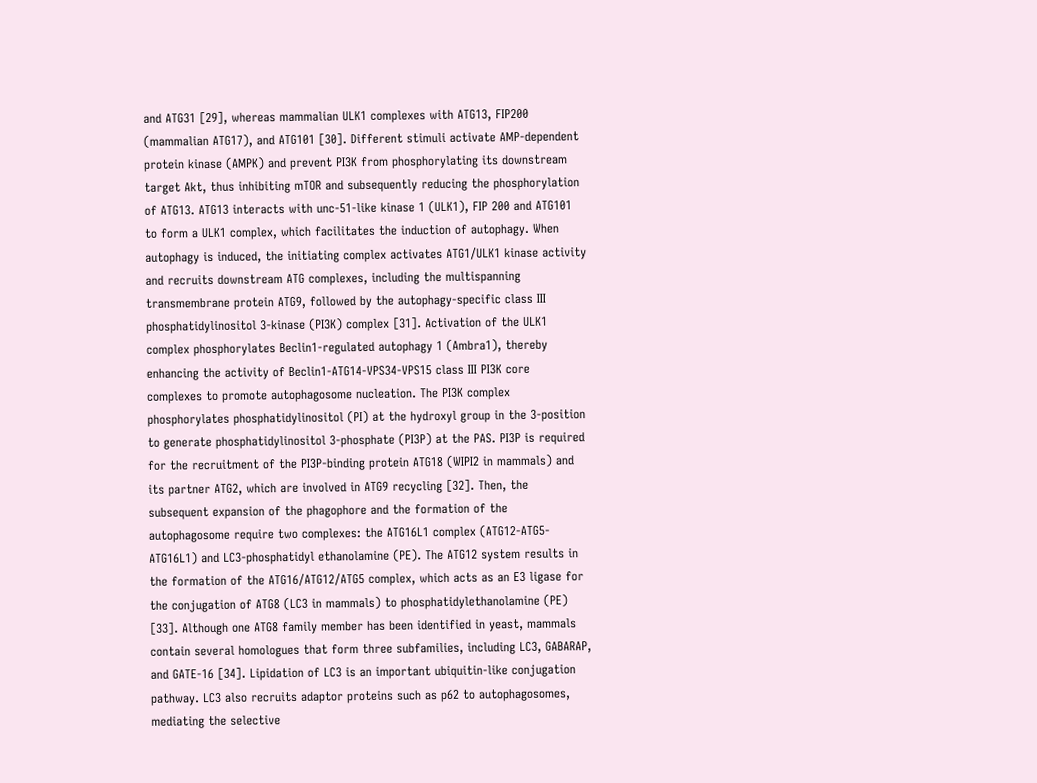and ATG31 [29], whereas mammalian ULK1 complexes with ATG13, FIP200 (mammalian ATG17), and ATG101 [30]. Different stimuli activate AMP-dependent protein kinase (AMPK) and prevent PI3K from phosphorylating its downstream target Akt, thus inhibiting mTOR and subsequently reducing the phosphorylation of ATG13. ATG13 interacts with unc-51-like kinase 1 (ULK1), FIP 200 and ATG101 to form a ULK1 complex, which facilitates the induction of autophagy. When autophagy is induced, the initiating complex activates ATG1/ULK1 kinase activity and recruits downstream ATG complexes, including the multispanning transmembrane protein ATG9, followed by the autophagy-specific class III phosphatidylinositol 3-kinase (PI3K) complex [31]. Activation of the ULK1 complex phosphorylates Beclin1-regulated autophagy 1 (Ambra1), thereby enhancing the activity of Beclin1-ATG14-VPS34-VPS15 class III PI3K core complexes to promote autophagosome nucleation. The PI3K complex phosphorylates phosphatidylinositol (PI) at the hydroxyl group in the 3-position to generate phosphatidylinositol 3-phosphate (PI3P) at the PAS. PI3P is required for the recruitment of the PI3P-binding protein ATG18 (WIPI2 in mammals) and its partner ATG2, which are involved in ATG9 recycling [32]. Then, the subsequent expansion of the phagophore and the formation of the autophagosome require two complexes: the ATG16L1 complex (ATG12-ATG5-ATG16L1) and LC3-phosphatidyl ethanolamine (PE). The ATG12 system results in the formation of the ATG16/ATG12/ATG5 complex, which acts as an E3 ligase for the conjugation of ATG8 (LC3 in mammals) to phosphatidylethanolamine (PE) [33]. Although one ATG8 family member has been identified in yeast, mammals contain several homologues that form three subfamilies, including LC3, GABARAP, and GATE-16 [34]. Lipidation of LC3 is an important ubiquitin-like conjugation pathway. LC3 also recruits adaptor proteins such as p62 to autophagosomes, mediating the selective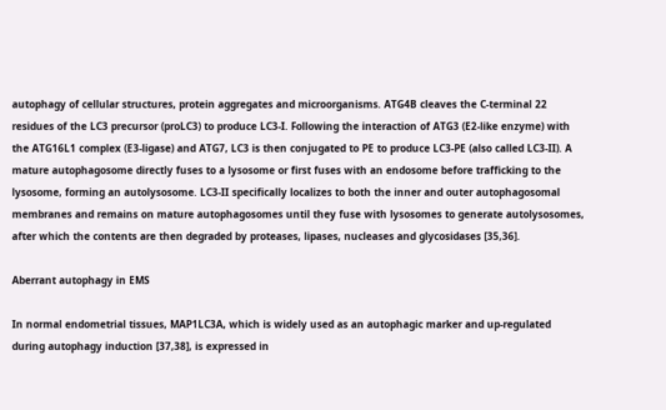autophagy of cellular structures, protein aggregates and microorganisms. ATG4B cleaves the C-terminal 22 residues of the LC3 precursor (proLC3) to produce LC3-I. Following the interaction of ATG3 (E2-like enzyme) with the ATG16L1 complex (E3-ligase) and ATG7, LC3 is then conjugated to PE to produce LC3-PE (also called LC3-II). A mature autophagosome directly fuses to a lysosome or first fuses with an endosome before trafficking to the lysosome, forming an autolysosome. LC3-II specifically localizes to both the inner and outer autophagosomal membranes and remains on mature autophagosomes until they fuse with lysosomes to generate autolysosomes, after which the contents are then degraded by proteases, lipases, nucleases and glycosidases [35,36].

Aberrant autophagy in EMS

In normal endometrial tissues, MAP1LC3A, which is widely used as an autophagic marker and up-regulated during autophagy induction [37,38], is expressed in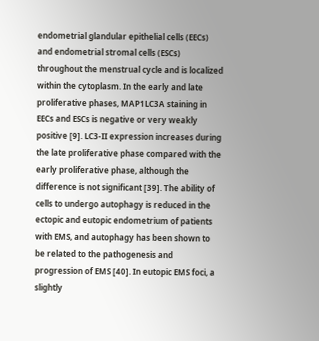endometrial glandular epithelial cells (EECs) and endometrial stromal cells (ESCs) throughout the menstrual cycle and is localized within the cytoplasm. In the early and late proliferative phases, MAP1LC3A staining in EECs and ESCs is negative or very weakly positive [9]. LC3-II expression increases during the late proliferative phase compared with the early proliferative phase, although the difference is not significant [39]. The ability of cells to undergo autophagy is reduced in the ectopic and eutopic endometrium of patients with EMS, and autophagy has been shown to be related to the pathogenesis and progression of EMS [40]. In eutopic EMS foci, a slightly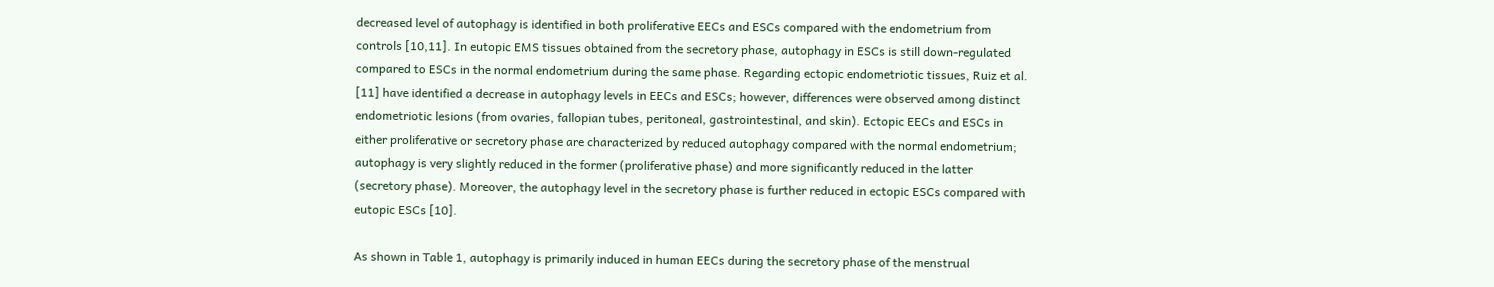decreased level of autophagy is identified in both proliferative EECs and ESCs compared with the endometrium from controls [10,11]. In eutopic EMS tissues obtained from the secretory phase, autophagy in ESCs is still down-regulated compared to ESCs in the normal endometrium during the same phase. Regarding ectopic endometriotic tissues, Ruiz et al. [11] have identified a decrease in autophagy levels in EECs and ESCs; however, differences were observed among distinct endometriotic lesions (from ovaries, fallopian tubes, peritoneal, gastrointestinal, and skin). Ectopic EECs and ESCs in either proliferative or secretory phase are characterized by reduced autophagy compared with the normal endometrium; autophagy is very slightly reduced in the former (proliferative phase) and more significantly reduced in the latter (secretory phase). Moreover, the autophagy level in the secretory phase is further reduced in ectopic ESCs compared with eutopic ESCs [10].

As shown in Table 1, autophagy is primarily induced in human EECs during the secretory phase of the menstrual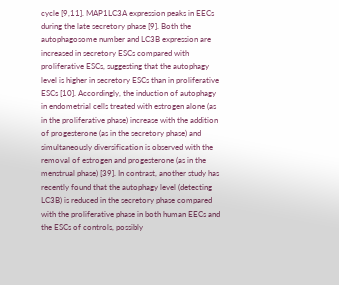cycle [9,11]. MAP1LC3A expression peaks in EECs during the late secretory phase [9]. Both the autophagosome number and LC3B expression are increased in secretory ESCs compared with proliferative ESCs, suggesting that the autophagy level is higher in secretory ESCs than in proliferative ESCs [10]. Accordingly, the induction of autophagy in endometrial cells treated with estrogen alone (as in the proliferative phase) increase with the addition of progesterone (as in the secretory phase) and simultaneously diversification is observed with the removal of estrogen and progesterone (as in the menstrual phase) [39]. In contrast, another study has recently found that the autophagy level (detecting LC3B) is reduced in the secretory phase compared with the proliferative phase in both human EECs and the ESCs of controls, possibly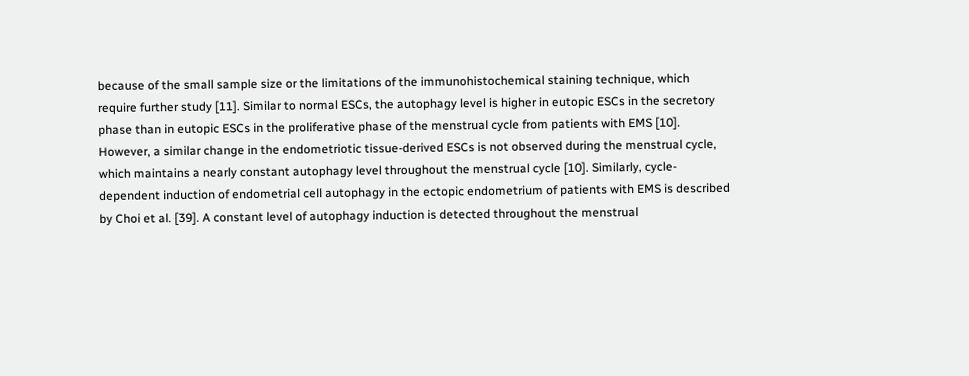because of the small sample size or the limitations of the immunohistochemical staining technique, which require further study [11]. Similar to normal ESCs, the autophagy level is higher in eutopic ESCs in the secretory phase than in eutopic ESCs in the proliferative phase of the menstrual cycle from patients with EMS [10]. However, a similar change in the endometriotic tissue-derived ESCs is not observed during the menstrual cycle, which maintains a nearly constant autophagy level throughout the menstrual cycle [10]. Similarly, cycle-dependent induction of endometrial cell autophagy in the ectopic endometrium of patients with EMS is described by Choi et al. [39]. A constant level of autophagy induction is detected throughout the menstrual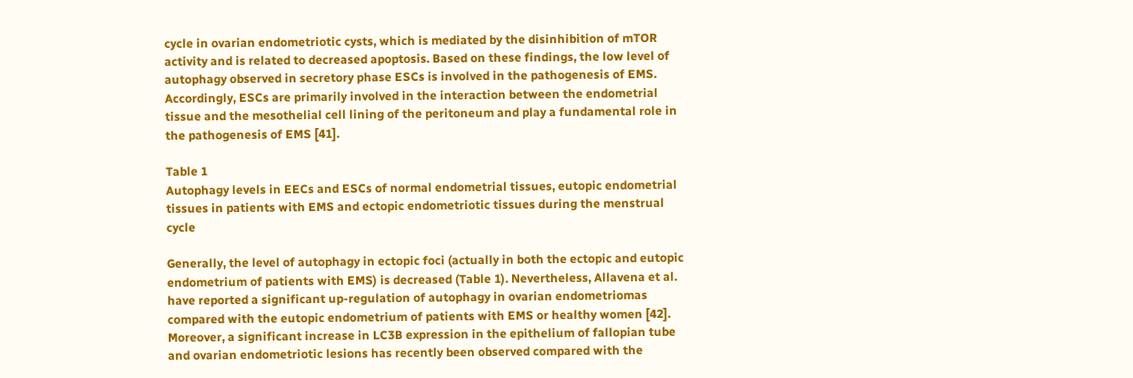cycle in ovarian endometriotic cysts, which is mediated by the disinhibition of mTOR activity and is related to decreased apoptosis. Based on these findings, the low level of autophagy observed in secretory phase ESCs is involved in the pathogenesis of EMS. Accordingly, ESCs are primarily involved in the interaction between the endometrial tissue and the mesothelial cell lining of the peritoneum and play a fundamental role in the pathogenesis of EMS [41].

Table 1
Autophagy levels in EECs and ESCs of normal endometrial tissues, eutopic endometrial tissues in patients with EMS and ectopic endometriotic tissues during the menstrual cycle

Generally, the level of autophagy in ectopic foci (actually in both the ectopic and eutopic endometrium of patients with EMS) is decreased (Table 1). Nevertheless, Allavena et al. have reported a significant up-regulation of autophagy in ovarian endometriomas compared with the eutopic endometrium of patients with EMS or healthy women [42]. Moreover, a significant increase in LC3B expression in the epithelium of fallopian tube and ovarian endometriotic lesions has recently been observed compared with the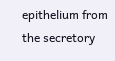epithelium from the secretory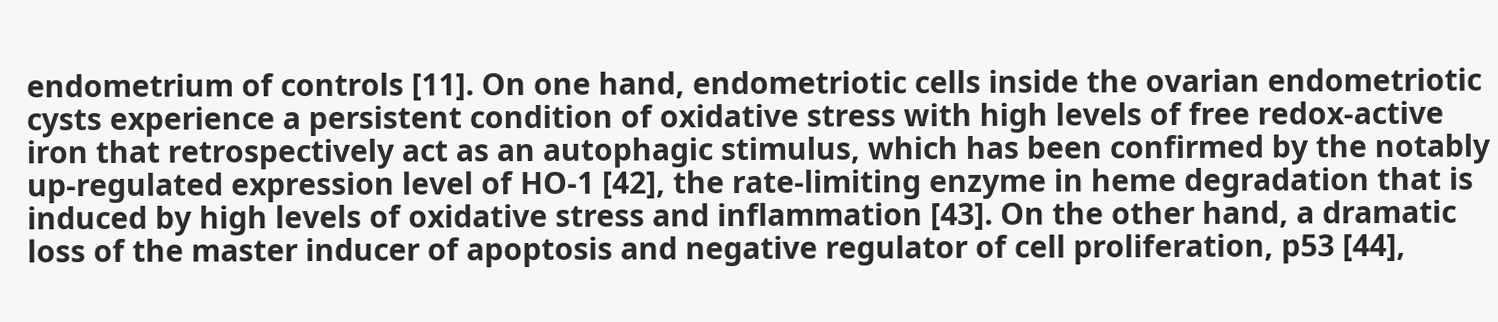endometrium of controls [11]. On one hand, endometriotic cells inside the ovarian endometriotic cysts experience a persistent condition of oxidative stress with high levels of free redox-active iron that retrospectively act as an autophagic stimulus, which has been confirmed by the notably up-regulated expression level of HO-1 [42], the rate-limiting enzyme in heme degradation that is induced by high levels of oxidative stress and inflammation [43]. On the other hand, a dramatic loss of the master inducer of apoptosis and negative regulator of cell proliferation, p53 [44],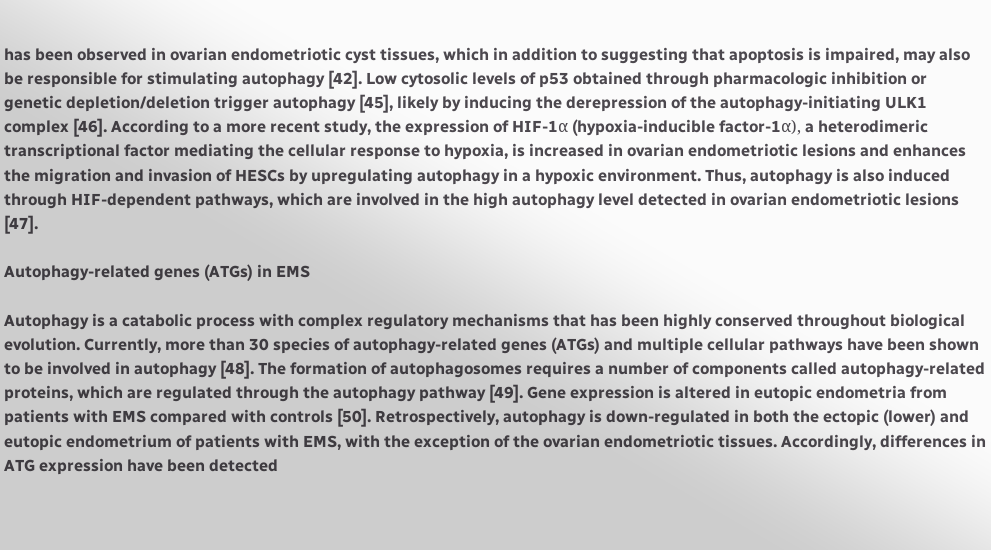has been observed in ovarian endometriotic cyst tissues, which in addition to suggesting that apoptosis is impaired, may also be responsible for stimulating autophagy [42]. Low cytosolic levels of p53 obtained through pharmacologic inhibition or genetic depletion/deletion trigger autophagy [45], likely by inducing the derepression of the autophagy-initiating ULK1 complex [46]. According to a more recent study, the expression of HIF-1α (hypoxia-inducible factor-1α), a heterodimeric transcriptional factor mediating the cellular response to hypoxia, is increased in ovarian endometriotic lesions and enhances the migration and invasion of HESCs by upregulating autophagy in a hypoxic environment. Thus, autophagy is also induced through HIF-dependent pathways, which are involved in the high autophagy level detected in ovarian endometriotic lesions [47].

Autophagy-related genes (ATGs) in EMS

Autophagy is a catabolic process with complex regulatory mechanisms that has been highly conserved throughout biological evolution. Currently, more than 30 species of autophagy-related genes (ATGs) and multiple cellular pathways have been shown to be involved in autophagy [48]. The formation of autophagosomes requires a number of components called autophagy-related proteins, which are regulated through the autophagy pathway [49]. Gene expression is altered in eutopic endometria from patients with EMS compared with controls [50]. Retrospectively, autophagy is down-regulated in both the ectopic (lower) and eutopic endometrium of patients with EMS, with the exception of the ovarian endometriotic tissues. Accordingly, differences in ATG expression have been detected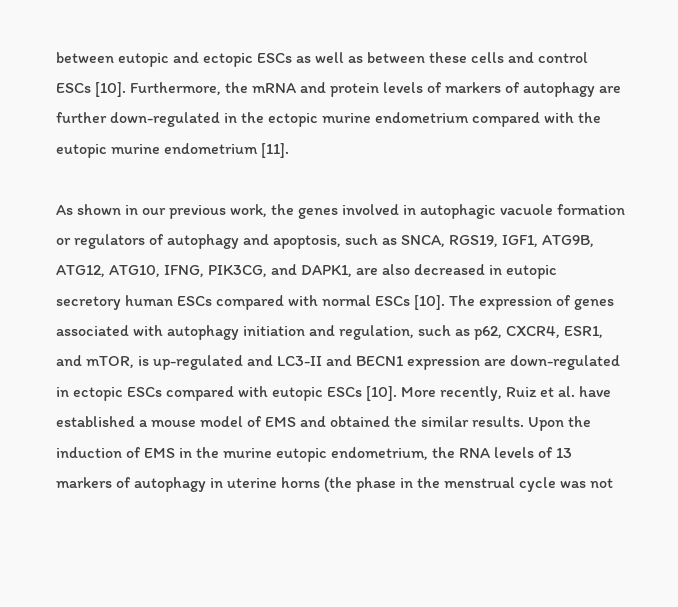between eutopic and ectopic ESCs as well as between these cells and control ESCs [10]. Furthermore, the mRNA and protein levels of markers of autophagy are further down-regulated in the ectopic murine endometrium compared with the eutopic murine endometrium [11].

As shown in our previous work, the genes involved in autophagic vacuole formation or regulators of autophagy and apoptosis, such as SNCA, RGS19, IGF1, ATG9B, ATG12, ATG10, IFNG, PIK3CG, and DAPK1, are also decreased in eutopic secretory human ESCs compared with normal ESCs [10]. The expression of genes associated with autophagy initiation and regulation, such as p62, CXCR4, ESR1, and mTOR, is up-regulated and LC3-II and BECN1 expression are down-regulated in ectopic ESCs compared with eutopic ESCs [10]. More recently, Ruiz et al. have established a mouse model of EMS and obtained the similar results. Upon the induction of EMS in the murine eutopic endometrium, the RNA levels of 13 markers of autophagy in uterine horns (the phase in the menstrual cycle was not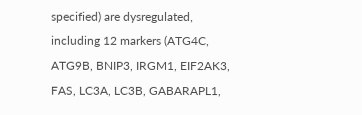specified) are dysregulated, including 12 markers (ATG4C, ATG9B, BNIP3, IRGM1, EIF2AK3, FAS, LC3A, LC3B, GABARAPL1,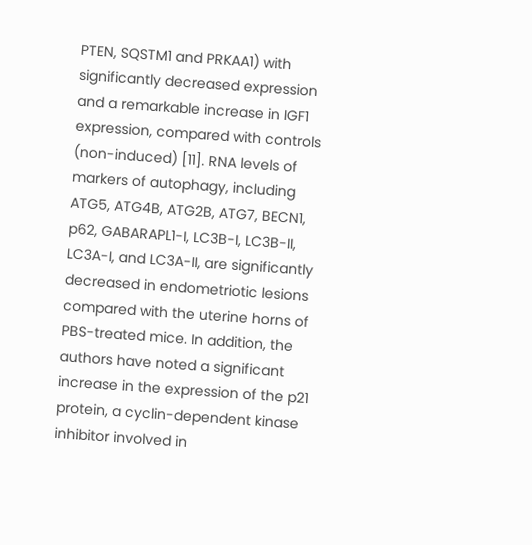PTEN, SQSTM1 and PRKAA1) with significantly decreased expression and a remarkable increase in IGF1 expression, compared with controls (non-induced) [11]. RNA levels of markers of autophagy, including ATG5, ATG4B, ATG2B, ATG7, BECN1, p62, GABARAPL1-I, LC3B-I, LC3B-II, LC3A-I, and LC3A-II, are significantly decreased in endometriotic lesions compared with the uterine horns of PBS-treated mice. In addition, the authors have noted a significant increase in the expression of the p21 protein, a cyclin-dependent kinase inhibitor involved in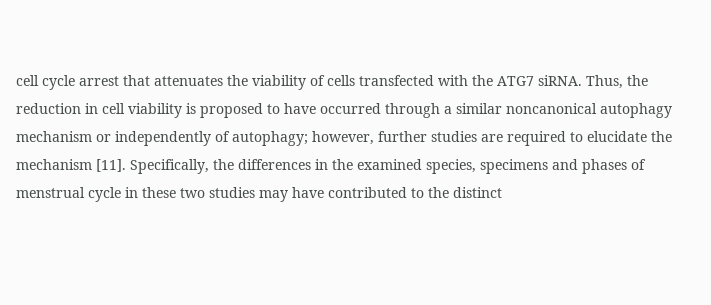cell cycle arrest that attenuates the viability of cells transfected with the ATG7 siRNA. Thus, the reduction in cell viability is proposed to have occurred through a similar noncanonical autophagy mechanism or independently of autophagy; however, further studies are required to elucidate the mechanism [11]. Specifically, the differences in the examined species, specimens and phases of menstrual cycle in these two studies may have contributed to the distinct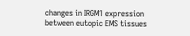changes in IRGM1 expression between eutopic EMS tissues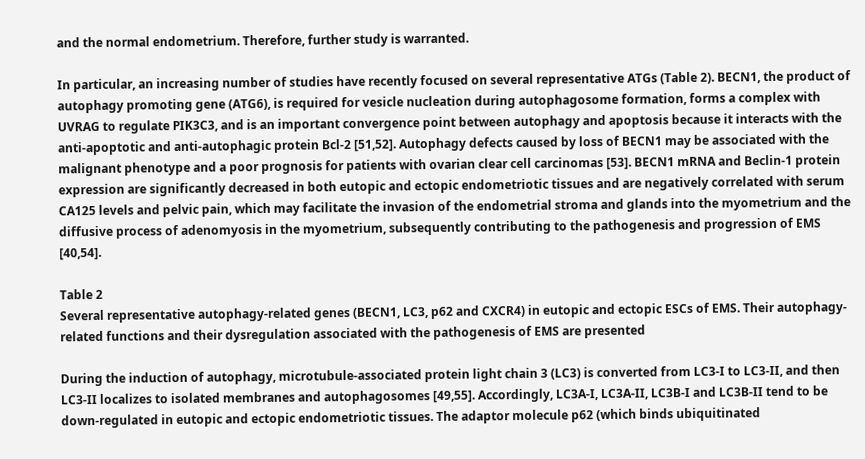and the normal endometrium. Therefore, further study is warranted.

In particular, an increasing number of studies have recently focused on several representative ATGs (Table 2). BECN1, the product of autophagy promoting gene (ATG6), is required for vesicle nucleation during autophagosome formation, forms a complex with UVRAG to regulate PIK3C3, and is an important convergence point between autophagy and apoptosis because it interacts with the anti-apoptotic and anti-autophagic protein Bcl-2 [51,52]. Autophagy defects caused by loss of BECN1 may be associated with the malignant phenotype and a poor prognosis for patients with ovarian clear cell carcinomas [53]. BECN1 mRNA and Beclin-1 protein expression are significantly decreased in both eutopic and ectopic endometriotic tissues and are negatively correlated with serum CA125 levels and pelvic pain, which may facilitate the invasion of the endometrial stroma and glands into the myometrium and the diffusive process of adenomyosis in the myometrium, subsequently contributing to the pathogenesis and progression of EMS [40,54].

Table 2
Several representative autophagy-related genes (BECN1, LC3, p62 and CXCR4) in eutopic and ectopic ESCs of EMS. Their autophagy-related functions and their dysregulation associated with the pathogenesis of EMS are presented

During the induction of autophagy, microtubule-associated protein light chain 3 (LC3) is converted from LC3-I to LC3-II, and then LC3-II localizes to isolated membranes and autophagosomes [49,55]. Accordingly, LC3A-I, LC3A-II, LC3B-I and LC3B-II tend to be down-regulated in eutopic and ectopic endometriotic tissues. The adaptor molecule p62 (which binds ubiquitinated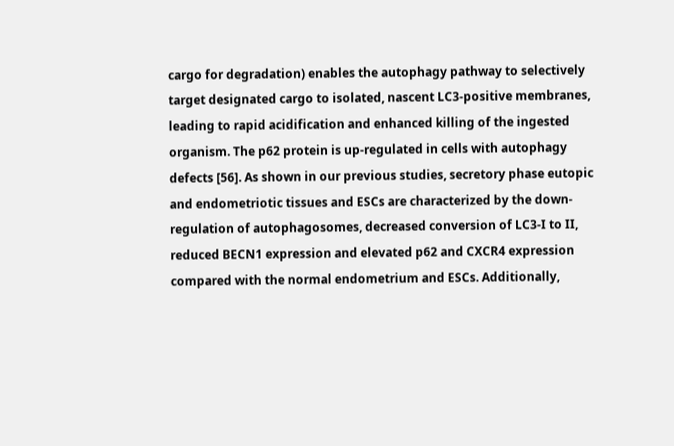cargo for degradation) enables the autophagy pathway to selectively target designated cargo to isolated, nascent LC3-positive membranes, leading to rapid acidification and enhanced killing of the ingested organism. The p62 protein is up-regulated in cells with autophagy defects [56]. As shown in our previous studies, secretory phase eutopic and endometriotic tissues and ESCs are characterized by the down-regulation of autophagosomes, decreased conversion of LC3-I to II, reduced BECN1 expression and elevated p62 and CXCR4 expression compared with the normal endometrium and ESCs. Additionally,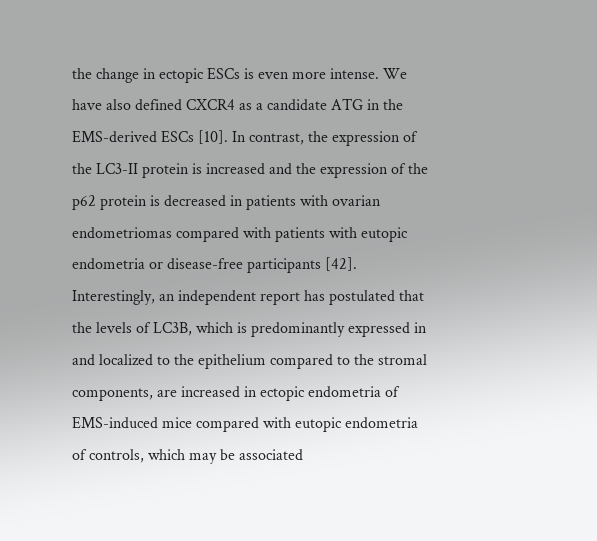the change in ectopic ESCs is even more intense. We have also defined CXCR4 as a candidate ATG in the EMS-derived ESCs [10]. In contrast, the expression of the LC3-II protein is increased and the expression of the p62 protein is decreased in patients with ovarian endometriomas compared with patients with eutopic endometria or disease-free participants [42]. Interestingly, an independent report has postulated that the levels of LC3B, which is predominantly expressed in and localized to the epithelium compared to the stromal components, are increased in ectopic endometria of EMS-induced mice compared with eutopic endometria of controls, which may be associated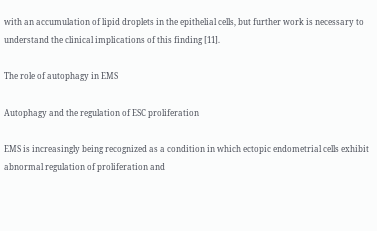with an accumulation of lipid droplets in the epithelial cells, but further work is necessary to understand the clinical implications of this finding [11].

The role of autophagy in EMS

Autophagy and the regulation of ESC proliferation

EMS is increasingly being recognized as a condition in which ectopic endometrial cells exhibit abnormal regulation of proliferation and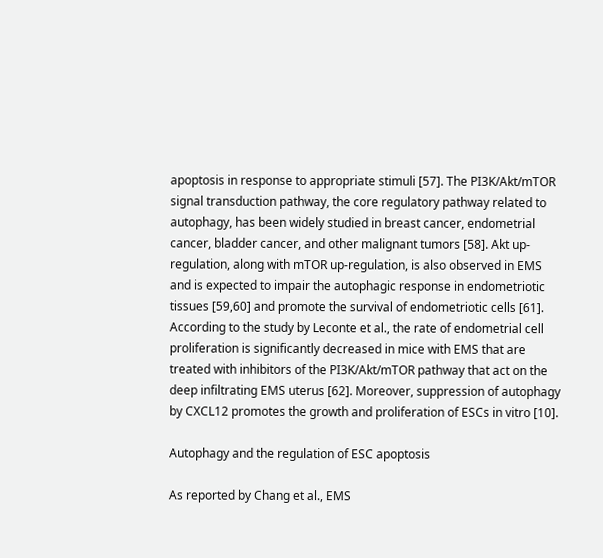apoptosis in response to appropriate stimuli [57]. The PI3K/Akt/mTOR signal transduction pathway, the core regulatory pathway related to autophagy, has been widely studied in breast cancer, endometrial cancer, bladder cancer, and other malignant tumors [58]. Akt up-regulation, along with mTOR up-regulation, is also observed in EMS and is expected to impair the autophagic response in endometriotic tissues [59,60] and promote the survival of endometriotic cells [61]. According to the study by Leconte et al., the rate of endometrial cell proliferation is significantly decreased in mice with EMS that are treated with inhibitors of the PI3K/Akt/mTOR pathway that act on the deep infiltrating EMS uterus [62]. Moreover, suppression of autophagy by CXCL12 promotes the growth and proliferation of ESCs in vitro [10].

Autophagy and the regulation of ESC apoptosis

As reported by Chang et al., EMS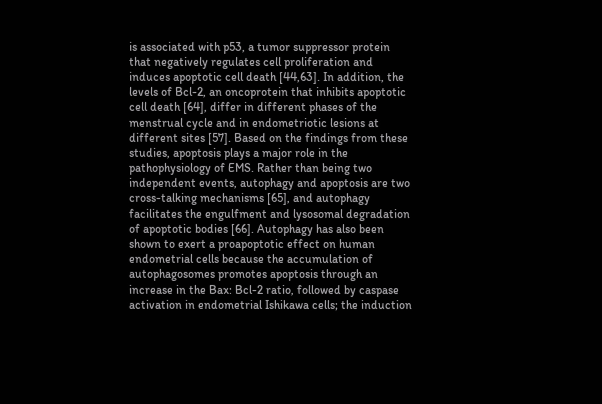is associated with p53, a tumor suppressor protein that negatively regulates cell proliferation and induces apoptotic cell death [44,63]. In addition, the levels of Bcl-2, an oncoprotein that inhibits apoptotic cell death [64], differ in different phases of the menstrual cycle and in endometriotic lesions at different sites [57]. Based on the findings from these studies, apoptosis plays a major role in the pathophysiology of EMS. Rather than being two independent events, autophagy and apoptosis are two cross-talking mechanisms [65], and autophagy facilitates the engulfment and lysosomal degradation of apoptotic bodies [66]. Autophagy has also been shown to exert a proapoptotic effect on human endometrial cells because the accumulation of autophagosomes promotes apoptosis through an increase in the Bax: Bcl-2 ratio, followed by caspase activation in endometrial Ishikawa cells; the induction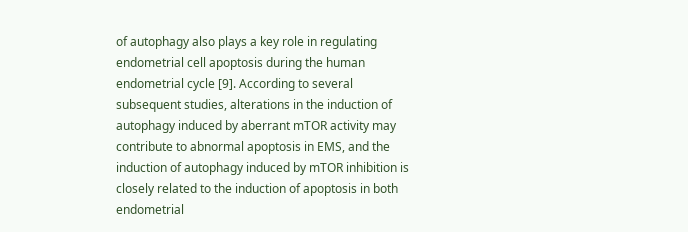of autophagy also plays a key role in regulating endometrial cell apoptosis during the human endometrial cycle [9]. According to several subsequent studies, alterations in the induction of autophagy induced by aberrant mTOR activity may contribute to abnormal apoptosis in EMS, and the induction of autophagy induced by mTOR inhibition is closely related to the induction of apoptosis in both endometrial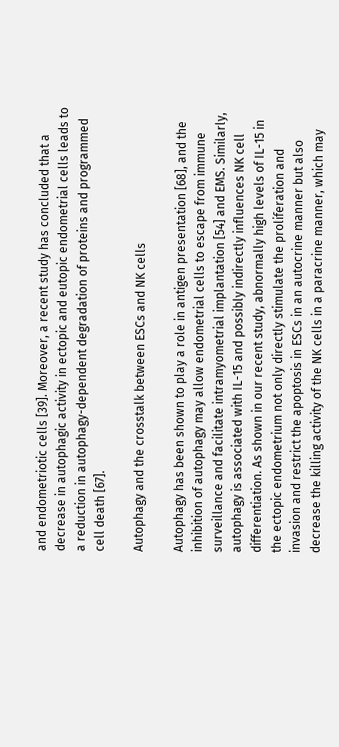and endometriotic cells [39]. Moreover, a recent study has concluded that a decrease in autophagic activity in ectopic and eutopic endometrial cells leads to a reduction in autophagy-dependent degradation of proteins and programmed cell death [67].

Autophagy and the crosstalk between ESCs and NK cells

Autophagy has been shown to play a role in antigen presentation [68], and the inhibition of autophagy may allow endometrial cells to escape from immune surveillance and facilitate intramyometrial implantation [54] and EMS. Similarly, autophagy is associated with IL-15 and possibly indirectly influences NK cell differentiation. As shown in our recent study, abnormally high levels of IL-15 in the ectopic endometrium not only directly stimulate the proliferation and invasion and restrict the apoptosis in ESCs in an autocrine manner but also decrease the killing activity of the NK cells in a paracrine manner, which may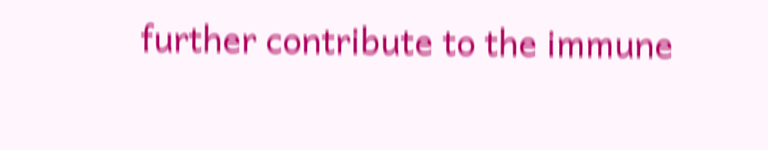further contribute to the immune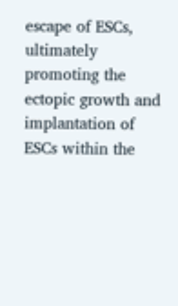escape of ESCs, ultimately promoting the ectopic growth and implantation of ESCs within the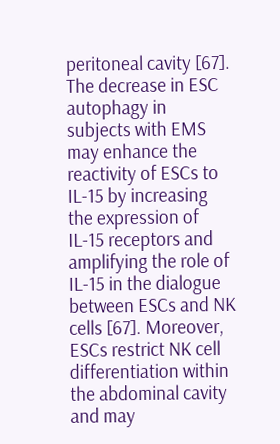peritoneal cavity [67]. The decrease in ESC autophagy in subjects with EMS may enhance the reactivity of ESCs to IL-15 by increasing the expression of IL-15 receptors and amplifying the role of IL-15 in the dialogue between ESCs and NK cells [67]. Moreover, ESCs restrict NK cell differentiation within the abdominal cavity and may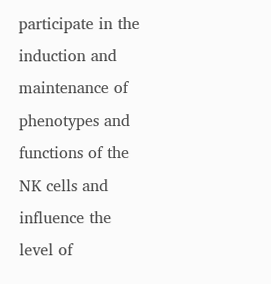participate in the induction and maintenance of phenotypes and functions of the NK cells and influence the level of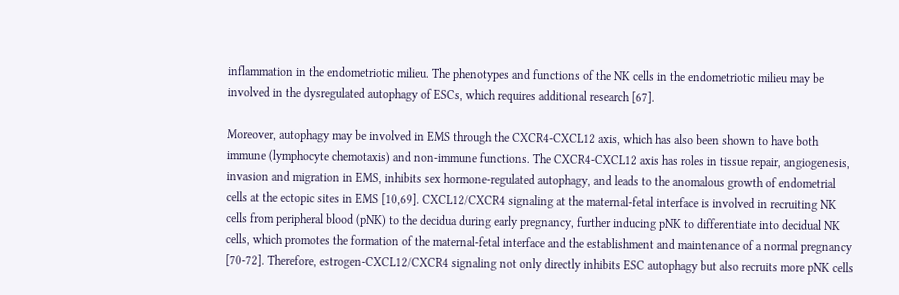inflammation in the endometriotic milieu. The phenotypes and functions of the NK cells in the endometriotic milieu may be involved in the dysregulated autophagy of ESCs, which requires additional research [67].

Moreover, autophagy may be involved in EMS through the CXCR4-CXCL12 axis, which has also been shown to have both immune (lymphocyte chemotaxis) and non-immune functions. The CXCR4-CXCL12 axis has roles in tissue repair, angiogenesis, invasion and migration in EMS, inhibits sex hormone-regulated autophagy, and leads to the anomalous growth of endometrial cells at the ectopic sites in EMS [10,69]. CXCL12/CXCR4 signaling at the maternal-fetal interface is involved in recruiting NK cells from peripheral blood (pNK) to the decidua during early pregnancy, further inducing pNK to differentiate into decidual NK cells, which promotes the formation of the maternal-fetal interface and the establishment and maintenance of a normal pregnancy [70-72]. Therefore, estrogen-CXCL12/CXCR4 signaling not only directly inhibits ESC autophagy but also recruits more pNK cells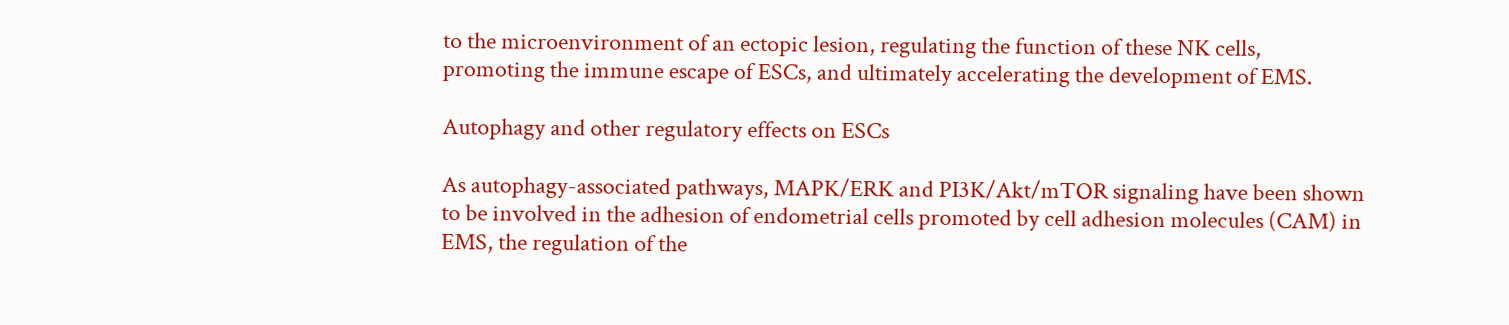to the microenvironment of an ectopic lesion, regulating the function of these NK cells, promoting the immune escape of ESCs, and ultimately accelerating the development of EMS.

Autophagy and other regulatory effects on ESCs

As autophagy-associated pathways, MAPK/ERK and PI3K/Akt/mTOR signaling have been shown to be involved in the adhesion of endometrial cells promoted by cell adhesion molecules (CAM) in EMS, the regulation of the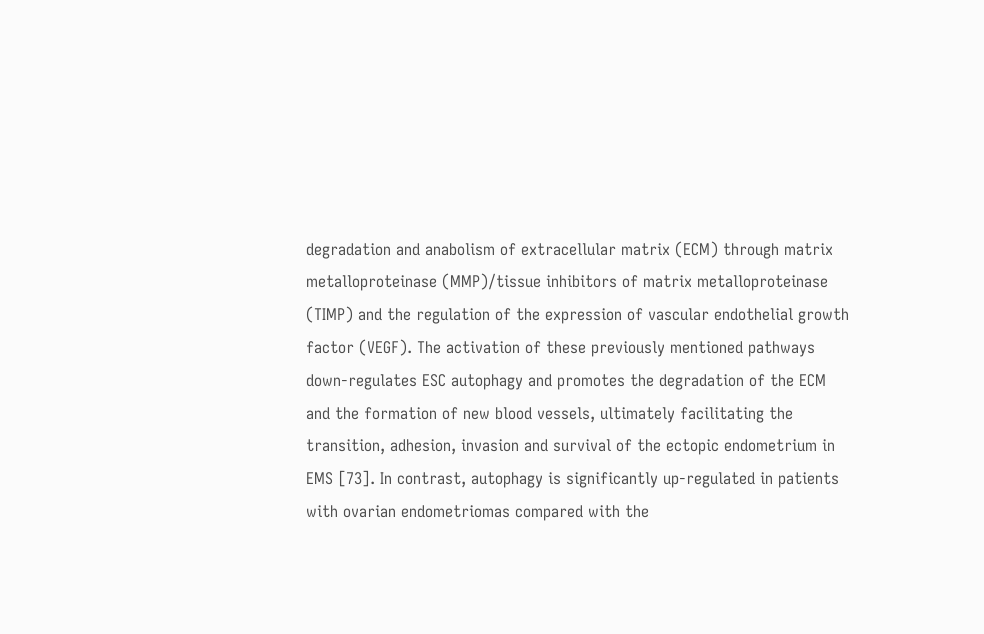degradation and anabolism of extracellular matrix (ECM) through matrix metalloproteinase (MMP)/tissue inhibitors of matrix metalloproteinase (TIMP) and the regulation of the expression of vascular endothelial growth factor (VEGF). The activation of these previously mentioned pathways down-regulates ESC autophagy and promotes the degradation of the ECM and the formation of new blood vessels, ultimately facilitating the transition, adhesion, invasion and survival of the ectopic endometrium in EMS [73]. In contrast, autophagy is significantly up-regulated in patients with ovarian endometriomas compared with the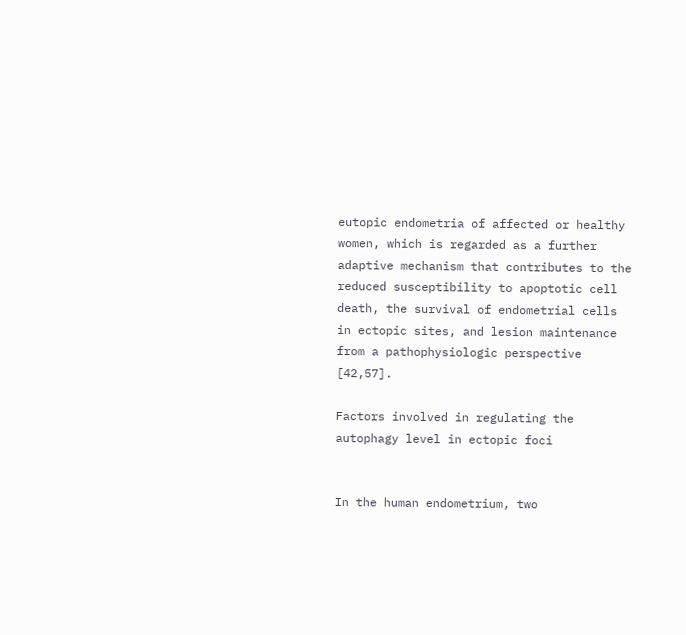eutopic endometria of affected or healthy women, which is regarded as a further adaptive mechanism that contributes to the reduced susceptibility to apoptotic cell death, the survival of endometrial cells in ectopic sites, and lesion maintenance from a pathophysiologic perspective [42,57].

Factors involved in regulating the autophagy level in ectopic foci


In the human endometrium, two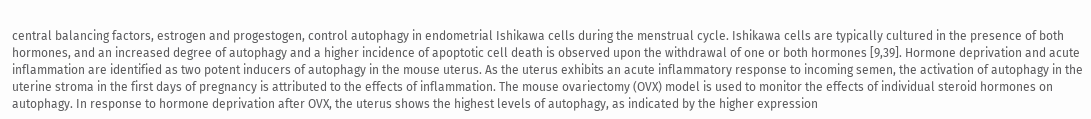central balancing factors, estrogen and progestogen, control autophagy in endometrial Ishikawa cells during the menstrual cycle. Ishikawa cells are typically cultured in the presence of both hormones, and an increased degree of autophagy and a higher incidence of apoptotic cell death is observed upon the withdrawal of one or both hormones [9,39]. Hormone deprivation and acute inflammation are identified as two potent inducers of autophagy in the mouse uterus. As the uterus exhibits an acute inflammatory response to incoming semen, the activation of autophagy in the uterine stroma in the first days of pregnancy is attributed to the effects of inflammation. The mouse ovariectomy (OVX) model is used to monitor the effects of individual steroid hormones on autophagy. In response to hormone deprivation after OVX, the uterus shows the highest levels of autophagy, as indicated by the higher expression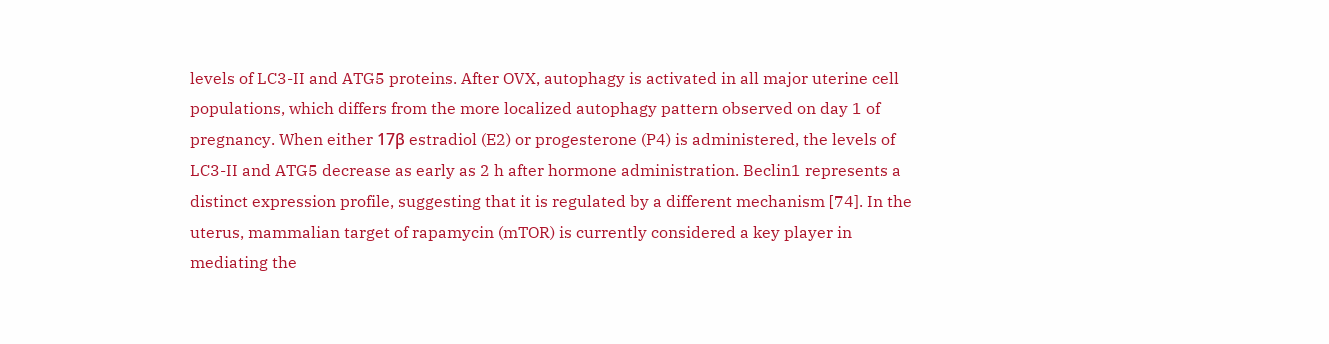levels of LC3-II and ATG5 proteins. After OVX, autophagy is activated in all major uterine cell populations, which differs from the more localized autophagy pattern observed on day 1 of pregnancy. When either 17β estradiol (E2) or progesterone (P4) is administered, the levels of LC3-II and ATG5 decrease as early as 2 h after hormone administration. Beclin1 represents a distinct expression profile, suggesting that it is regulated by a different mechanism [74]. In the uterus, mammalian target of rapamycin (mTOR) is currently considered a key player in mediating the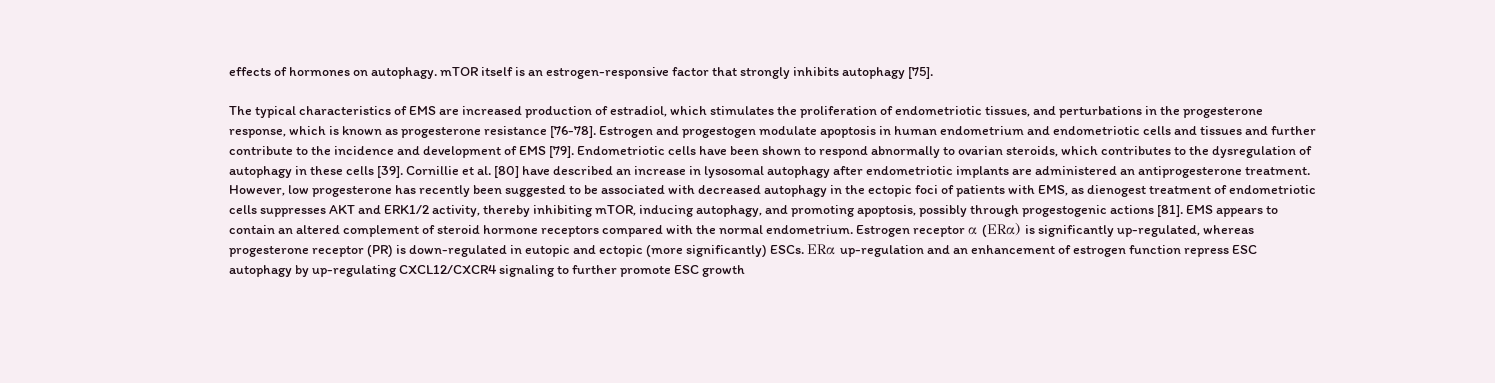effects of hormones on autophagy. mTOR itself is an estrogen-responsive factor that strongly inhibits autophagy [75].

The typical characteristics of EMS are increased production of estradiol, which stimulates the proliferation of endometriotic tissues, and perturbations in the progesterone response, which is known as progesterone resistance [76-78]. Estrogen and progestogen modulate apoptosis in human endometrium and endometriotic cells and tissues and further contribute to the incidence and development of EMS [79]. Endometriotic cells have been shown to respond abnormally to ovarian steroids, which contributes to the dysregulation of autophagy in these cells [39]. Cornillie et al. [80] have described an increase in lysosomal autophagy after endometriotic implants are administered an antiprogesterone treatment. However, low progesterone has recently been suggested to be associated with decreased autophagy in the ectopic foci of patients with EMS, as dienogest treatment of endometriotic cells suppresses AKT and ERK1/2 activity, thereby inhibiting mTOR, inducing autophagy, and promoting apoptosis, possibly through progestogenic actions [81]. EMS appears to contain an altered complement of steroid hormone receptors compared with the normal endometrium. Estrogen receptor α (ERα) is significantly up-regulated, whereas progesterone receptor (PR) is down-regulated in eutopic and ectopic (more significantly) ESCs. ERα up-regulation and an enhancement of estrogen function repress ESC autophagy by up-regulating CXCL12/CXCR4 signaling to further promote ESC growth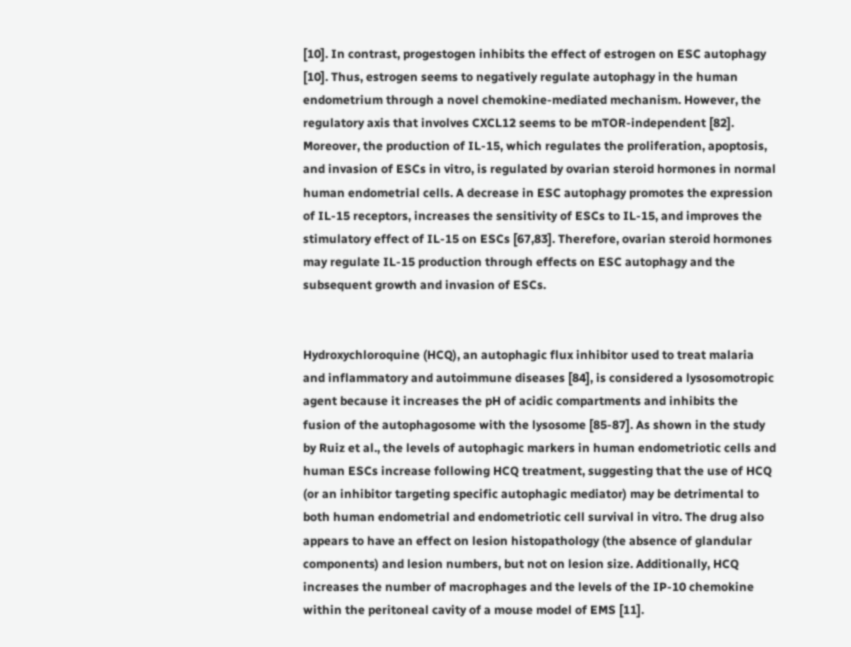[10]. In contrast, progestogen inhibits the effect of estrogen on ESC autophagy [10]. Thus, estrogen seems to negatively regulate autophagy in the human endometrium through a novel chemokine-mediated mechanism. However, the regulatory axis that involves CXCL12 seems to be mTOR-independent [82]. Moreover, the production of IL-15, which regulates the proliferation, apoptosis, and invasion of ESCs in vitro, is regulated by ovarian steroid hormones in normal human endometrial cells. A decrease in ESC autophagy promotes the expression of IL-15 receptors, increases the sensitivity of ESCs to IL-15, and improves the stimulatory effect of IL-15 on ESCs [67,83]. Therefore, ovarian steroid hormones may regulate IL-15 production through effects on ESC autophagy and the subsequent growth and invasion of ESCs.


Hydroxychloroquine (HCQ), an autophagic flux inhibitor used to treat malaria and inflammatory and autoimmune diseases [84], is considered a lysosomotropic agent because it increases the pH of acidic compartments and inhibits the fusion of the autophagosome with the lysosome [85-87]. As shown in the study by Ruiz et al., the levels of autophagic markers in human endometriotic cells and human ESCs increase following HCQ treatment, suggesting that the use of HCQ (or an inhibitor targeting specific autophagic mediator) may be detrimental to both human endometrial and endometriotic cell survival in vitro. The drug also appears to have an effect on lesion histopathology (the absence of glandular components) and lesion numbers, but not on lesion size. Additionally, HCQ increases the number of macrophages and the levels of the IP-10 chemokine within the peritoneal cavity of a mouse model of EMS [11].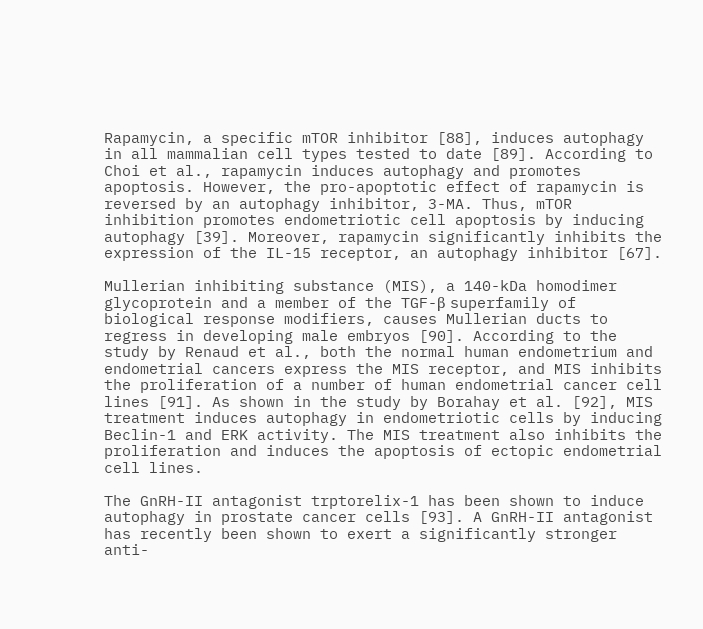Rapamycin, a specific mTOR inhibitor [88], induces autophagy in all mammalian cell types tested to date [89]. According to Choi et al., rapamycin induces autophagy and promotes apoptosis. However, the pro-apoptotic effect of rapamycin is reversed by an autophagy inhibitor, 3-MA. Thus, mTOR inhibition promotes endometriotic cell apoptosis by inducing autophagy [39]. Moreover, rapamycin significantly inhibits the expression of the IL-15 receptor, an autophagy inhibitor [67].

Mullerian inhibiting substance (MIS), a 140-kDa homodimer glycoprotein and a member of the TGF-β superfamily of biological response modifiers, causes Mullerian ducts to regress in developing male embryos [90]. According to the study by Renaud et al., both the normal human endometrium and endometrial cancers express the MIS receptor, and MIS inhibits the proliferation of a number of human endometrial cancer cell lines [91]. As shown in the study by Borahay et al. [92], MIS treatment induces autophagy in endometriotic cells by inducing Beclin-1 and ERK activity. The MIS treatment also inhibits the proliferation and induces the apoptosis of ectopic endometrial cell lines.

The GnRH-II antagonist trptorelix-1 has been shown to induce autophagy in prostate cancer cells [93]. A GnRH-II antagonist has recently been shown to exert a significantly stronger anti-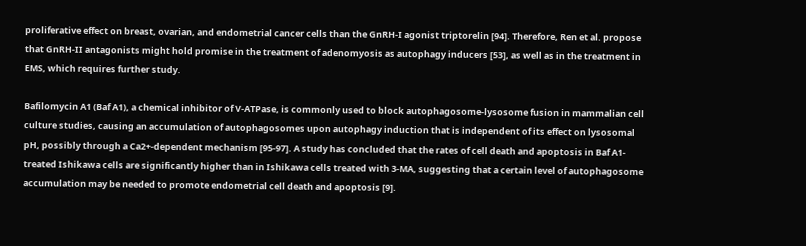proliferative effect on breast, ovarian, and endometrial cancer cells than the GnRH-I agonist triptorelin [94]. Therefore, Ren et al. propose that GnRH-II antagonists might hold promise in the treatment of adenomyosis as autophagy inducers [53], as well as in the treatment in EMS, which requires further study.

Bafilomycin A1 (Baf A1), a chemical inhibitor of V-ATPase, is commonly used to block autophagosome-lysosome fusion in mammalian cell culture studies, causing an accumulation of autophagosomes upon autophagy induction that is independent of its effect on lysosomal pH, possibly through a Ca2+-dependent mechanism [95-97]. A study has concluded that the rates of cell death and apoptosis in Baf A1-treated Ishikawa cells are significantly higher than in Ishikawa cells treated with 3-MA, suggesting that a certain level of autophagosome accumulation may be needed to promote endometrial cell death and apoptosis [9].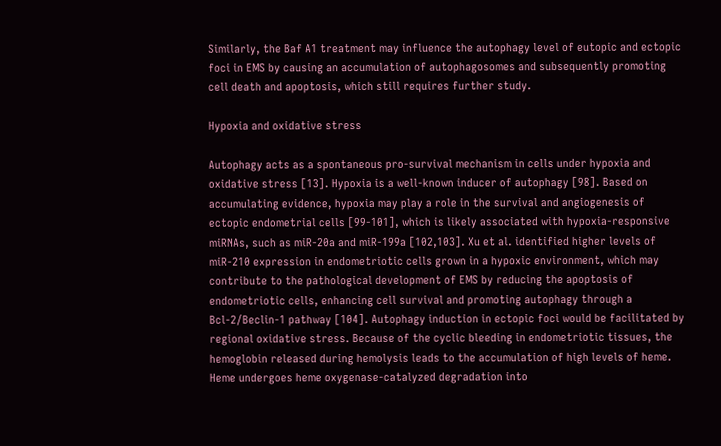Similarly, the Baf A1 treatment may influence the autophagy level of eutopic and ectopic foci in EMS by causing an accumulation of autophagosomes and subsequently promoting cell death and apoptosis, which still requires further study.

Hypoxia and oxidative stress

Autophagy acts as a spontaneous pro-survival mechanism in cells under hypoxia and oxidative stress [13]. Hypoxia is a well-known inducer of autophagy [98]. Based on accumulating evidence, hypoxia may play a role in the survival and angiogenesis of ectopic endometrial cells [99-101], which is likely associated with hypoxia-responsive miRNAs, such as miR-20a and miR-199a [102,103]. Xu et al. identified higher levels of miR-210 expression in endometriotic cells grown in a hypoxic environment, which may contribute to the pathological development of EMS by reducing the apoptosis of endometriotic cells, enhancing cell survival and promoting autophagy through a Bcl-2/Beclin-1 pathway [104]. Autophagy induction in ectopic foci would be facilitated by regional oxidative stress. Because of the cyclic bleeding in endometriotic tissues, the hemoglobin released during hemolysis leads to the accumulation of high levels of heme. Heme undergoes heme oxygenase-catalyzed degradation into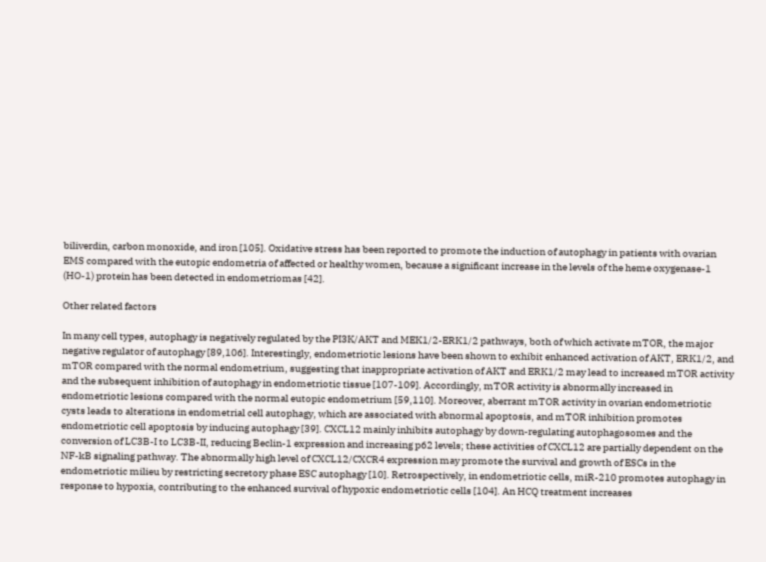biliverdin, carbon monoxide, and iron [105]. Oxidative stress has been reported to promote the induction of autophagy in patients with ovarian EMS compared with the eutopic endometria of affected or healthy women, because a significant increase in the levels of the heme oxygenase-1 (HO-1) protein has been detected in endometriomas [42].

Other related factors

In many cell types, autophagy is negatively regulated by the PI3K/AKT and MEK1/2-ERK1/2 pathways, both of which activate mTOR, the major negative regulator of autophagy [89,106]. Interestingly, endometriotic lesions have been shown to exhibit enhanced activation of AKT, ERK1/2, and mTOR compared with the normal endometrium, suggesting that inappropriate activation of AKT and ERK1/2 may lead to increased mTOR activity and the subsequent inhibition of autophagy in endometriotic tissue [107-109]. Accordingly, mTOR activity is abnormally increased in endometriotic lesions compared with the normal eutopic endometrium [59,110]. Moreover, aberrant mTOR activity in ovarian endometriotic cysts leads to alterations in endometrial cell autophagy, which are associated with abnormal apoptosis, and mTOR inhibition promotes endometriotic cell apoptosis by inducing autophagy [39]. CXCL12 mainly inhibits autophagy by down-regulating autophagosomes and the conversion of LC3B-I to LC3B-II, reducing Beclin-1 expression and increasing p62 levels; these activities of CXCL12 are partially dependent on the NF-kB signaling pathway. The abnormally high level of CXCL12/CXCR4 expression may promote the survival and growth of ESCs in the endometriotic milieu by restricting secretory phase ESC autophagy [10]. Retrospectively, in endometriotic cells, miR-210 promotes autophagy in response to hypoxia, contributing to the enhanced survival of hypoxic endometriotic cells [104]. An HCQ treatment increases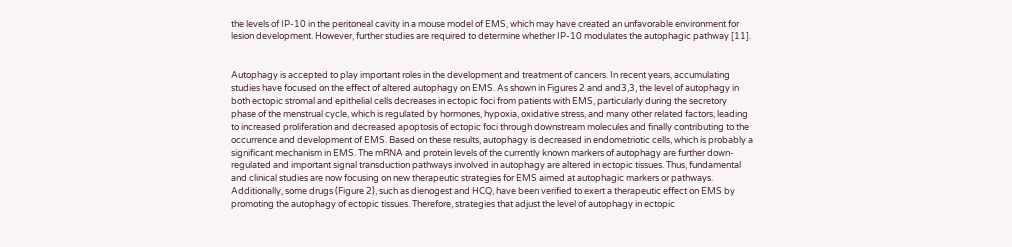the levels of IP-10 in the peritoneal cavity in a mouse model of EMS, which may have created an unfavorable environment for lesion development. However, further studies are required to determine whether IP-10 modulates the autophagic pathway [11].


Autophagy is accepted to play important roles in the development and treatment of cancers. In recent years, accumulating studies have focused on the effect of altered autophagy on EMS. As shown in Figures 2 and and3,3, the level of autophagy in both ectopic stromal and epithelial cells decreases in ectopic foci from patients with EMS, particularly during the secretory phase of the menstrual cycle, which is regulated by hormones, hypoxia, oxidative stress, and many other related factors, leading to increased proliferation and decreased apoptosis of ectopic foci through downstream molecules and finally contributing to the occurrence and development of EMS. Based on these results, autophagy is decreased in endometriotic cells, which is probably a significant mechanism in EMS. The mRNA and protein levels of the currently known markers of autophagy are further down-regulated and important signal transduction pathways involved in autophagy are altered in ectopic tissues. Thus, fundamental and clinical studies are now focusing on new therapeutic strategies for EMS aimed at autophagic markers or pathways. Additionally, some drugs (Figure 2), such as dienogest and HCQ, have been verified to exert a therapeutic effect on EMS by promoting the autophagy of ectopic tissues. Therefore, strategies that adjust the level of autophagy in ectopic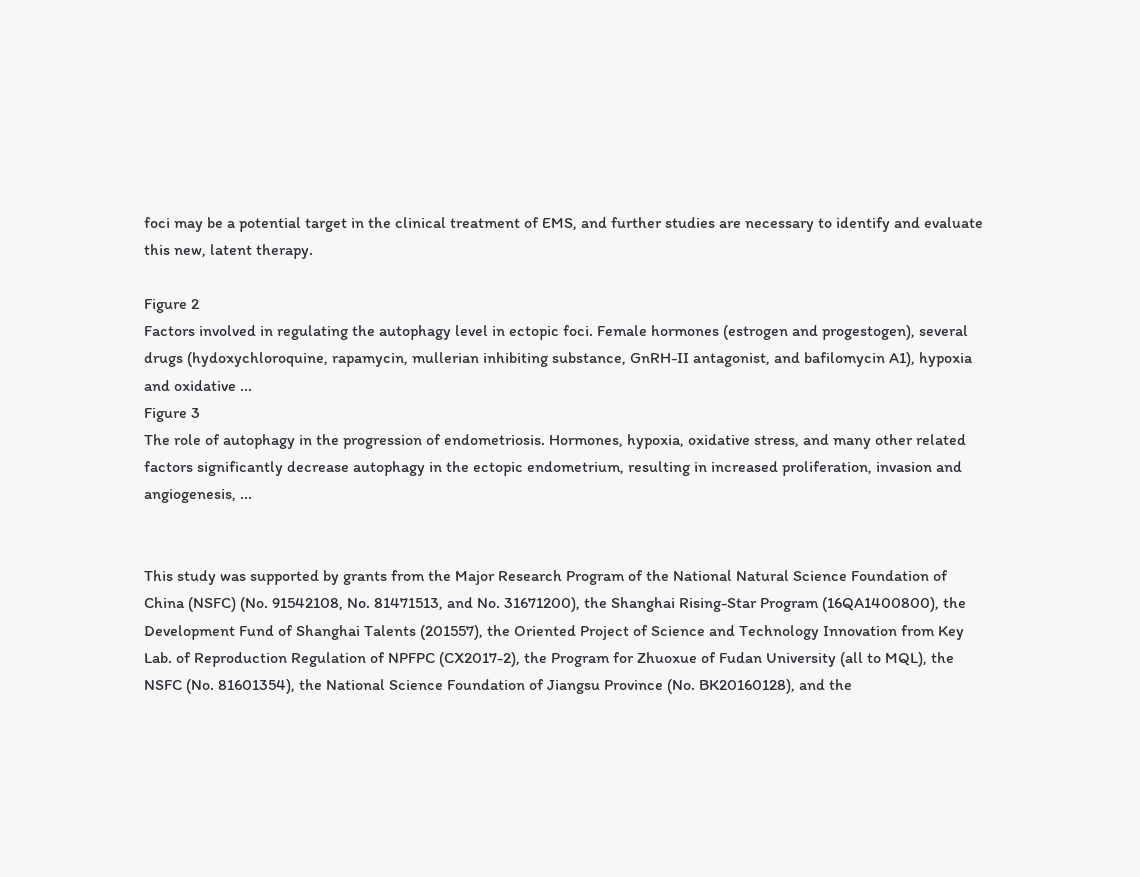foci may be a potential target in the clinical treatment of EMS, and further studies are necessary to identify and evaluate this new, latent therapy.

Figure 2
Factors involved in regulating the autophagy level in ectopic foci. Female hormones (estrogen and progestogen), several drugs (hydoxychloroquine, rapamycin, mullerian inhibiting substance, GnRH-II antagonist, and bafilomycin A1), hypoxia and oxidative ...
Figure 3
The role of autophagy in the progression of endometriosis. Hormones, hypoxia, oxidative stress, and many other related factors significantly decrease autophagy in the ectopic endometrium, resulting in increased proliferation, invasion and angiogenesis, ...


This study was supported by grants from the Major Research Program of the National Natural Science Foundation of China (NSFC) (No. 91542108, No. 81471513, and No. 31671200), the Shanghai Rising-Star Program (16QA1400800), the Development Fund of Shanghai Talents (201557), the Oriented Project of Science and Technology Innovation from Key Lab. of Reproduction Regulation of NPFPC (CX2017-2), the Program for Zhuoxue of Fudan University (all to MQL), the NSFC (No. 81601354), the National Science Foundation of Jiangsu Province (No. BK20160128), and the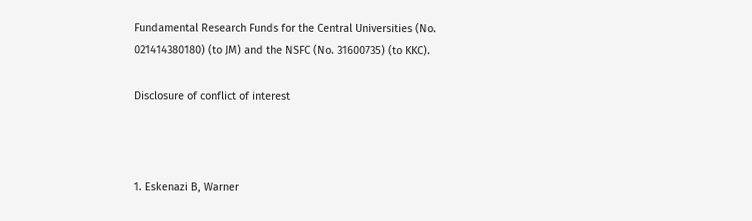Fundamental Research Funds for the Central Universities (No. 021414380180) (to JM) and the NSFC (No. 31600735) (to KKC).

Disclosure of conflict of interest



1. Eskenazi B, Warner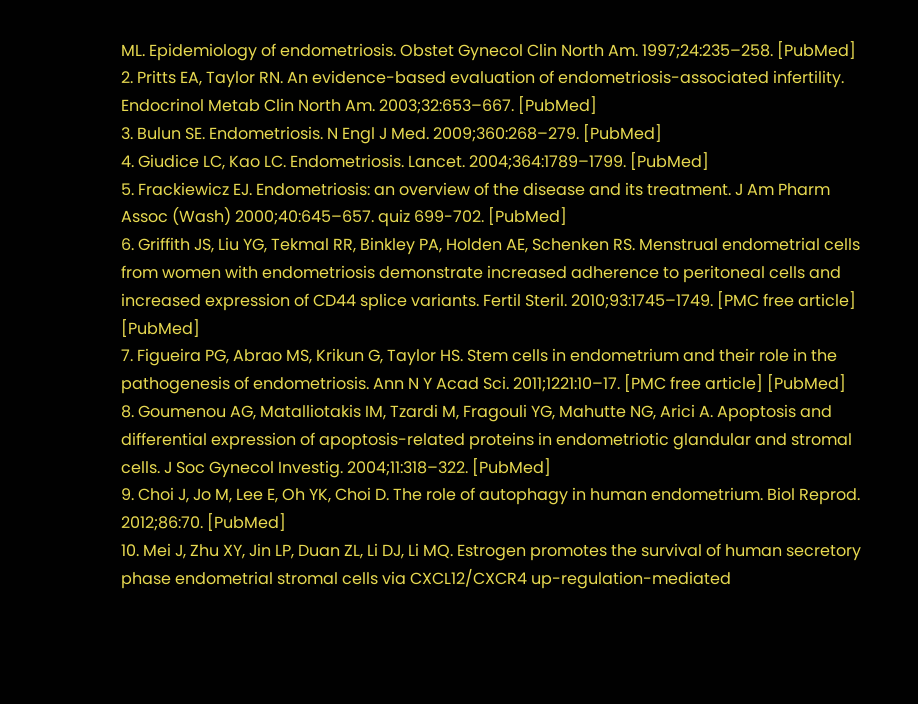ML. Epidemiology of endometriosis. Obstet Gynecol Clin North Am. 1997;24:235–258. [PubMed]
2. Pritts EA, Taylor RN. An evidence-based evaluation of endometriosis-associated infertility. Endocrinol Metab Clin North Am. 2003;32:653–667. [PubMed]
3. Bulun SE. Endometriosis. N Engl J Med. 2009;360:268–279. [PubMed]
4. Giudice LC, Kao LC. Endometriosis. Lancet. 2004;364:1789–1799. [PubMed]
5. Frackiewicz EJ. Endometriosis: an overview of the disease and its treatment. J Am Pharm Assoc (Wash) 2000;40:645–657. quiz 699-702. [PubMed]
6. Griffith JS, Liu YG, Tekmal RR, Binkley PA, Holden AE, Schenken RS. Menstrual endometrial cells from women with endometriosis demonstrate increased adherence to peritoneal cells and increased expression of CD44 splice variants. Fertil Steril. 2010;93:1745–1749. [PMC free article] [PubMed]
7. Figueira PG, Abrao MS, Krikun G, Taylor HS. Stem cells in endometrium and their role in the pathogenesis of endometriosis. Ann N Y Acad Sci. 2011;1221:10–17. [PMC free article] [PubMed]
8. Goumenou AG, Matalliotakis IM, Tzardi M, Fragouli YG, Mahutte NG, Arici A. Apoptosis and differential expression of apoptosis-related proteins in endometriotic glandular and stromal cells. J Soc Gynecol Investig. 2004;11:318–322. [PubMed]
9. Choi J, Jo M, Lee E, Oh YK, Choi D. The role of autophagy in human endometrium. Biol Reprod. 2012;86:70. [PubMed]
10. Mei J, Zhu XY, Jin LP, Duan ZL, Li DJ, Li MQ. Estrogen promotes the survival of human secretory phase endometrial stromal cells via CXCL12/CXCR4 up-regulation-mediated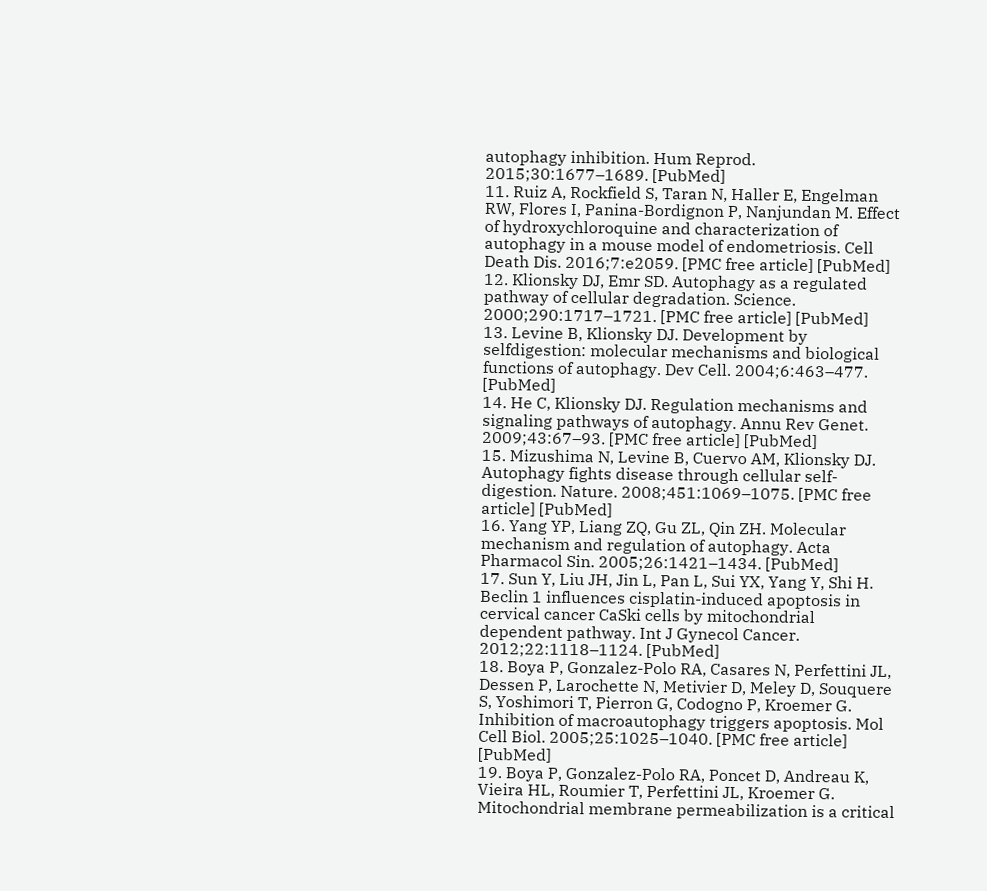autophagy inhibition. Hum Reprod. 2015;30:1677–1689. [PubMed]
11. Ruiz A, Rockfield S, Taran N, Haller E, Engelman RW, Flores I, Panina-Bordignon P, Nanjundan M. Effect of hydroxychloroquine and characterization of autophagy in a mouse model of endometriosis. Cell Death Dis. 2016;7:e2059. [PMC free article] [PubMed]
12. Klionsky DJ, Emr SD. Autophagy as a regulated pathway of cellular degradation. Science. 2000;290:1717–1721. [PMC free article] [PubMed]
13. Levine B, Klionsky DJ. Development by selfdigestion: molecular mechanisms and biological functions of autophagy. Dev Cell. 2004;6:463–477. [PubMed]
14. He C, Klionsky DJ. Regulation mechanisms and signaling pathways of autophagy. Annu Rev Genet. 2009;43:67–93. [PMC free article] [PubMed]
15. Mizushima N, Levine B, Cuervo AM, Klionsky DJ. Autophagy fights disease through cellular self-digestion. Nature. 2008;451:1069–1075. [PMC free article] [PubMed]
16. Yang YP, Liang ZQ, Gu ZL, Qin ZH. Molecular mechanism and regulation of autophagy. Acta Pharmacol Sin. 2005;26:1421–1434. [PubMed]
17. Sun Y, Liu JH, Jin L, Pan L, Sui YX, Yang Y, Shi H. Beclin 1 influences cisplatin-induced apoptosis in cervical cancer CaSki cells by mitochondrial dependent pathway. Int J Gynecol Cancer. 2012;22:1118–1124. [PubMed]
18. Boya P, Gonzalez-Polo RA, Casares N, Perfettini JL, Dessen P, Larochette N, Metivier D, Meley D, Souquere S, Yoshimori T, Pierron G, Codogno P, Kroemer G. Inhibition of macroautophagy triggers apoptosis. Mol Cell Biol. 2005;25:1025–1040. [PMC free article] [PubMed]
19. Boya P, Gonzalez-Polo RA, Poncet D, Andreau K, Vieira HL, Roumier T, Perfettini JL, Kroemer G. Mitochondrial membrane permeabilization is a critical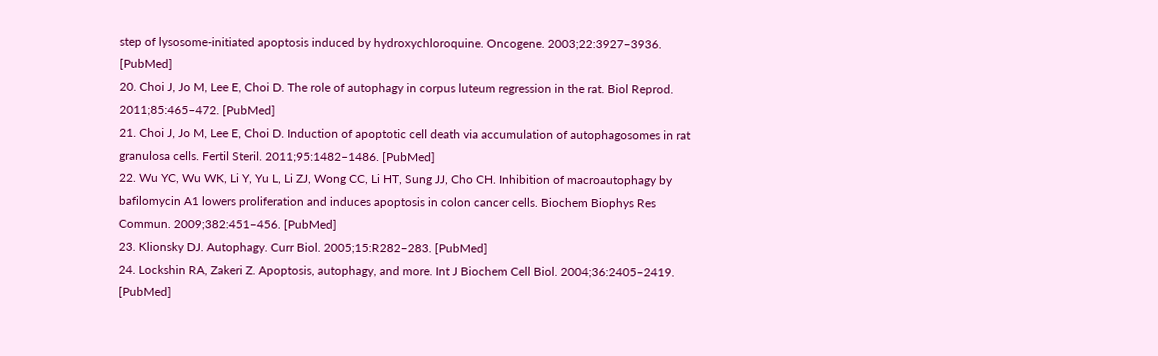step of lysosome-initiated apoptosis induced by hydroxychloroquine. Oncogene. 2003;22:3927–3936. [PubMed]
20. Choi J, Jo M, Lee E, Choi D. The role of autophagy in corpus luteum regression in the rat. Biol Reprod. 2011;85:465–472. [PubMed]
21. Choi J, Jo M, Lee E, Choi D. Induction of apoptotic cell death via accumulation of autophagosomes in rat granulosa cells. Fertil Steril. 2011;95:1482–1486. [PubMed]
22. Wu YC, Wu WK, Li Y, Yu L, Li ZJ, Wong CC, Li HT, Sung JJ, Cho CH. Inhibition of macroautophagy by bafilomycin A1 lowers proliferation and induces apoptosis in colon cancer cells. Biochem Biophys Res Commun. 2009;382:451–456. [PubMed]
23. Klionsky DJ. Autophagy. Curr Biol. 2005;15:R282–283. [PubMed]
24. Lockshin RA, Zakeri Z. Apoptosis, autophagy, and more. Int J Biochem Cell Biol. 2004;36:2405–2419. [PubMed]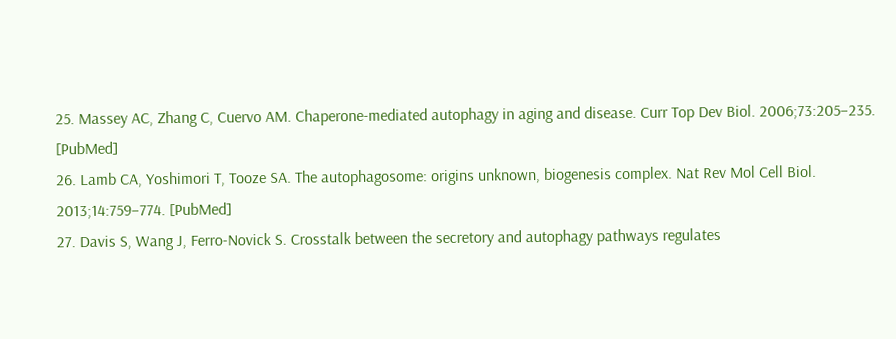25. Massey AC, Zhang C, Cuervo AM. Chaperone-mediated autophagy in aging and disease. Curr Top Dev Biol. 2006;73:205–235. [PubMed]
26. Lamb CA, Yoshimori T, Tooze SA. The autophagosome: origins unknown, biogenesis complex. Nat Rev Mol Cell Biol. 2013;14:759–774. [PubMed]
27. Davis S, Wang J, Ferro-Novick S. Crosstalk between the secretory and autophagy pathways regulates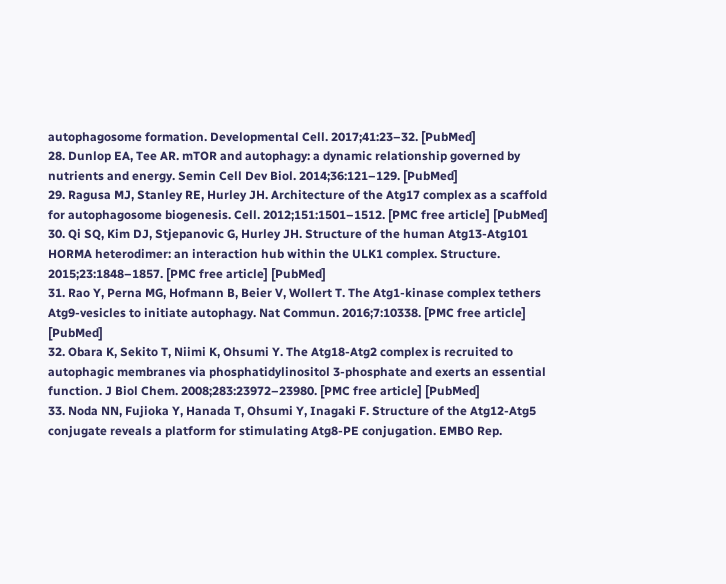autophagosome formation. Developmental Cell. 2017;41:23–32. [PubMed]
28. Dunlop EA, Tee AR. mTOR and autophagy: a dynamic relationship governed by nutrients and energy. Semin Cell Dev Biol. 2014;36:121–129. [PubMed]
29. Ragusa MJ, Stanley RE, Hurley JH. Architecture of the Atg17 complex as a scaffold for autophagosome biogenesis. Cell. 2012;151:1501–1512. [PMC free article] [PubMed]
30. Qi SQ, Kim DJ, Stjepanovic G, Hurley JH. Structure of the human Atg13-Atg101 HORMA heterodimer: an interaction hub within the ULK1 complex. Structure. 2015;23:1848–1857. [PMC free article] [PubMed]
31. Rao Y, Perna MG, Hofmann B, Beier V, Wollert T. The Atg1-kinase complex tethers Atg9-vesicles to initiate autophagy. Nat Commun. 2016;7:10338. [PMC free article] [PubMed]
32. Obara K, Sekito T, Niimi K, Ohsumi Y. The Atg18-Atg2 complex is recruited to autophagic membranes via phosphatidylinositol 3-phosphate and exerts an essential function. J Biol Chem. 2008;283:23972–23980. [PMC free article] [PubMed]
33. Noda NN, Fujioka Y, Hanada T, Ohsumi Y, Inagaki F. Structure of the Atg12-Atg5 conjugate reveals a platform for stimulating Atg8-PE conjugation. EMBO Rep.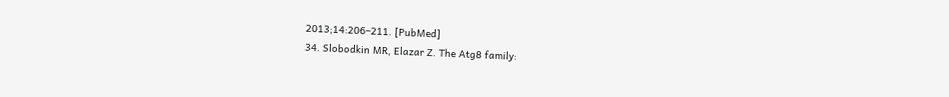2013;14:206–211. [PubMed]
34. Slobodkin MR, Elazar Z. The Atg8 family: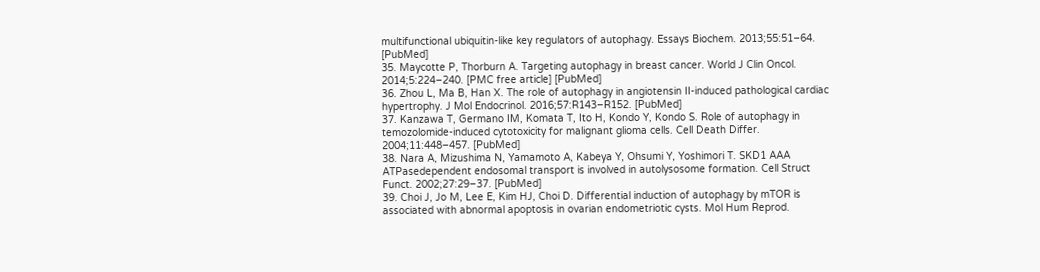multifunctional ubiquitin-like key regulators of autophagy. Essays Biochem. 2013;55:51–64. [PubMed]
35. Maycotte P, Thorburn A. Targeting autophagy in breast cancer. World J Clin Oncol. 2014;5:224–240. [PMC free article] [PubMed]
36. Zhou L, Ma B, Han X. The role of autophagy in angiotensin II-induced pathological cardiac hypertrophy. J Mol Endocrinol. 2016;57:R143–R152. [PubMed]
37. Kanzawa T, Germano IM, Komata T, Ito H, Kondo Y, Kondo S. Role of autophagy in temozolomide-induced cytotoxicity for malignant glioma cells. Cell Death Differ. 2004;11:448–457. [PubMed]
38. Nara A, Mizushima N, Yamamoto A, Kabeya Y, Ohsumi Y, Yoshimori T. SKD1 AAA ATPasedependent endosomal transport is involved in autolysosome formation. Cell Struct Funct. 2002;27:29–37. [PubMed]
39. Choi J, Jo M, Lee E, Kim HJ, Choi D. Differential induction of autophagy by mTOR is associated with abnormal apoptosis in ovarian endometriotic cysts. Mol Hum Reprod.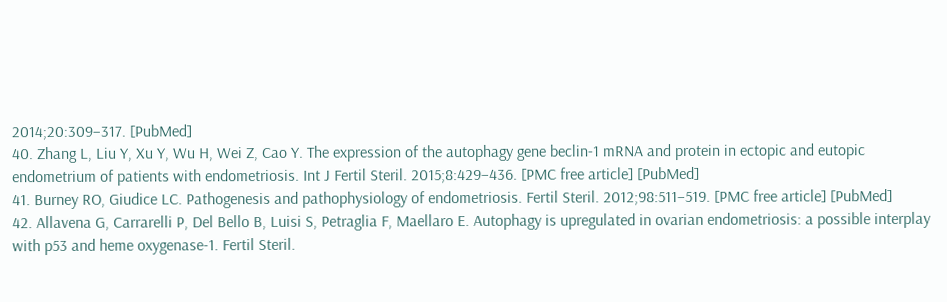2014;20:309–317. [PubMed]
40. Zhang L, Liu Y, Xu Y, Wu H, Wei Z, Cao Y. The expression of the autophagy gene beclin-1 mRNA and protein in ectopic and eutopic endometrium of patients with endometriosis. Int J Fertil Steril. 2015;8:429–436. [PMC free article] [PubMed]
41. Burney RO, Giudice LC. Pathogenesis and pathophysiology of endometriosis. Fertil Steril. 2012;98:511–519. [PMC free article] [PubMed]
42. Allavena G, Carrarelli P, Del Bello B, Luisi S, Petraglia F, Maellaro E. Autophagy is upregulated in ovarian endometriosis: a possible interplay with p53 and heme oxygenase-1. Fertil Steril.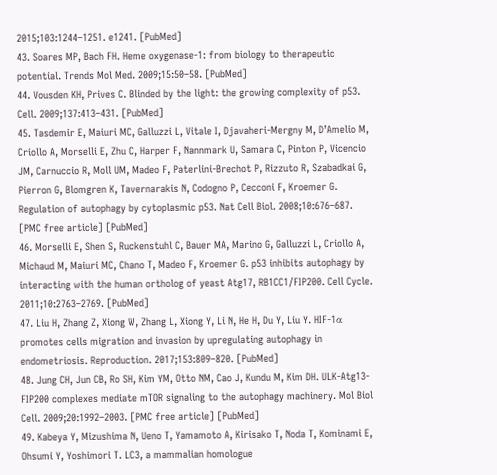2015;103:1244–1251. e1241. [PubMed]
43. Soares MP, Bach FH. Heme oxygenase-1: from biology to therapeutic potential. Trends Mol Med. 2009;15:50–58. [PubMed]
44. Vousden KH, Prives C. Blinded by the light: the growing complexity of p53. Cell. 2009;137:413–431. [PubMed]
45. Tasdemir E, Maiuri MC, Galluzzi L, Vitale I, Djavaheri-Mergny M, D’Amelio M, Criollo A, Morselli E, Zhu C, Harper F, Nannmark U, Samara C, Pinton P, Vicencio JM, Carnuccio R, Moll UM, Madeo F, Paterlini-Brechot P, Rizzuto R, Szabadkai G, Pierron G, Blomgren K, Tavernarakis N, Codogno P, Cecconi F, Kroemer G. Regulation of autophagy by cytoplasmic p53. Nat Cell Biol. 2008;10:676–687. [PMC free article] [PubMed]
46. Morselli E, Shen S, Ruckenstuhl C, Bauer MA, Marino G, Galluzzi L, Criollo A, Michaud M, Maiuri MC, Chano T, Madeo F, Kroemer G. p53 inhibits autophagy by interacting with the human ortholog of yeast Atg17, RB1CC1/FIP200. Cell Cycle. 2011;10:2763–2769. [PubMed]
47. Liu H, Zhang Z, Xiong W, Zhang L, Xiong Y, Li N, He H, Du Y, Liu Y. HIF-1α promotes cells migration and invasion by upregulating autophagy in endometriosis. Reproduction. 2017;153:809–820. [PubMed]
48. Jung CH, Jun CB, Ro SH, Kim YM, Otto NM, Cao J, Kundu M, Kim DH. ULK-Atg13-FIP200 complexes mediate mTOR signaling to the autophagy machinery. Mol Biol Cell. 2009;20:1992–2003. [PMC free article] [PubMed]
49. Kabeya Y, Mizushima N, Ueno T, Yamamoto A, Kirisako T, Noda T, Kominami E, Ohsumi Y, Yoshimori T. LC3, a mammalian homologue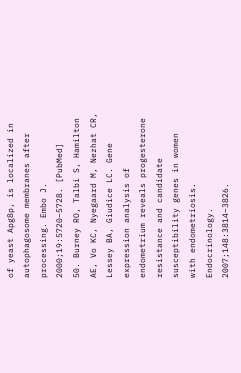of yeast Apg8p, is localized in autophagosome membranes after processing. Embo J. 2000;19:5720–5728. [PubMed]
50. Burney RO, Talbi S, Hamilton AE, Vo KC, Nyegaard M, Nezhat CR, Lessey BA, Giudice LC. Gene expression analysis of endometrium reveals progesterone resistance and candidate susceptibility genes in women with endometriosis. Endocrinology. 2007;148:3814–3826.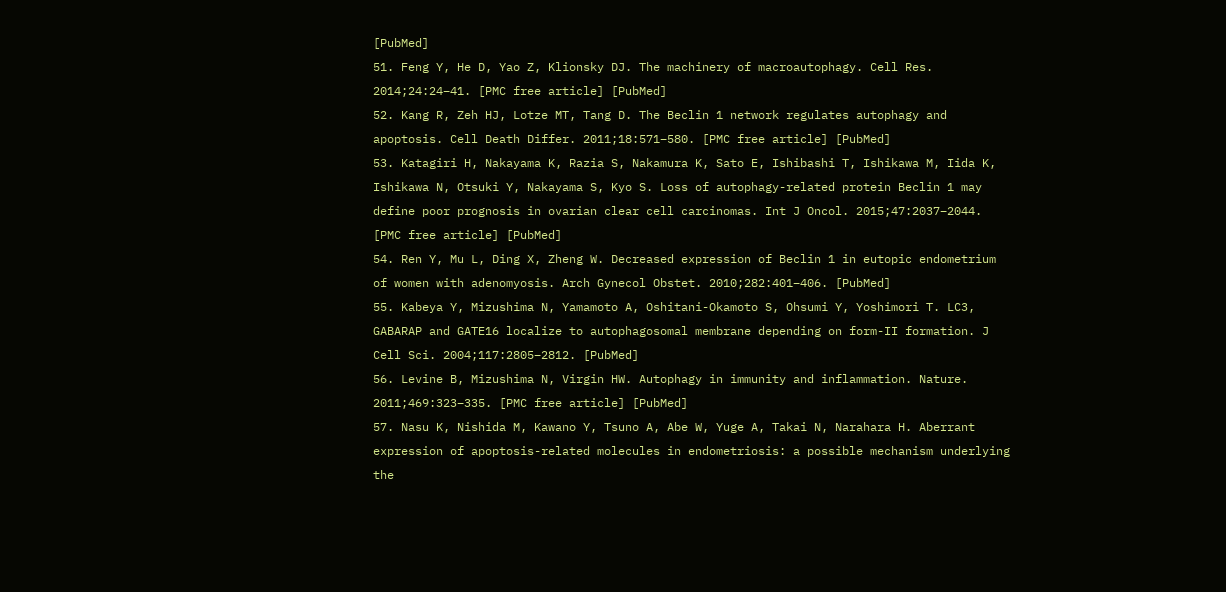[PubMed]
51. Feng Y, He D, Yao Z, Klionsky DJ. The machinery of macroautophagy. Cell Res. 2014;24:24–41. [PMC free article] [PubMed]
52. Kang R, Zeh HJ, Lotze MT, Tang D. The Beclin 1 network regulates autophagy and apoptosis. Cell Death Differ. 2011;18:571–580. [PMC free article] [PubMed]
53. Katagiri H, Nakayama K, Razia S, Nakamura K, Sato E, Ishibashi T, Ishikawa M, Iida K, Ishikawa N, Otsuki Y, Nakayama S, Kyo S. Loss of autophagy-related protein Beclin 1 may define poor prognosis in ovarian clear cell carcinomas. Int J Oncol. 2015;47:2037–2044. [PMC free article] [PubMed]
54. Ren Y, Mu L, Ding X, Zheng W. Decreased expression of Beclin 1 in eutopic endometrium of women with adenomyosis. Arch Gynecol Obstet. 2010;282:401–406. [PubMed]
55. Kabeya Y, Mizushima N, Yamamoto A, Oshitani-Okamoto S, Ohsumi Y, Yoshimori T. LC3, GABARAP and GATE16 localize to autophagosomal membrane depending on form-II formation. J Cell Sci. 2004;117:2805–2812. [PubMed]
56. Levine B, Mizushima N, Virgin HW. Autophagy in immunity and inflammation. Nature. 2011;469:323–335. [PMC free article] [PubMed]
57. Nasu K, Nishida M, Kawano Y, Tsuno A, Abe W, Yuge A, Takai N, Narahara H. Aberrant expression of apoptosis-related molecules in endometriosis: a possible mechanism underlying the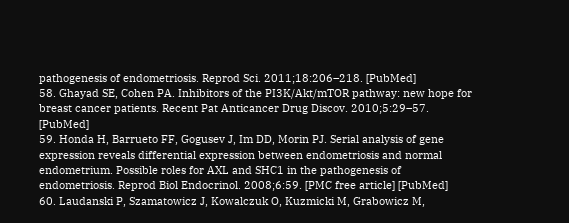pathogenesis of endometriosis. Reprod Sci. 2011;18:206–218. [PubMed]
58. Ghayad SE, Cohen PA. Inhibitors of the PI3K/Akt/mTOR pathway: new hope for breast cancer patients. Recent Pat Anticancer Drug Discov. 2010;5:29–57. [PubMed]
59. Honda H, Barrueto FF, Gogusev J, Im DD, Morin PJ. Serial analysis of gene expression reveals differential expression between endometriosis and normal endometrium. Possible roles for AXL and SHC1 in the pathogenesis of endometriosis. Reprod Biol Endocrinol. 2008;6:59. [PMC free article] [PubMed]
60. Laudanski P, Szamatowicz J, Kowalczuk O, Kuzmicki M, Grabowicz M,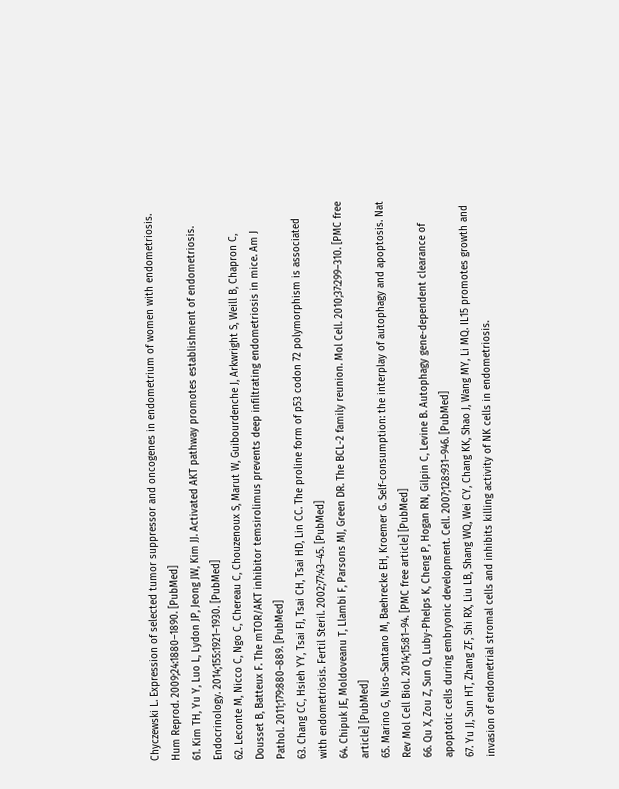Chyczewski L. Expression of selected tumor suppressor and oncogenes in endometrium of women with endometriosis. Hum Reprod. 2009;24:1880–1890. [PubMed]
61. Kim TH, Yu Y, Luo L, Lydon JP, Jeong JW, Kim JJ. Activated AKT pathway promotes establishment of endometriosis. Endocrinology. 2014;155:1921–1930. [PubMed]
62. Leconte M, Nicco C, Ngo C, Chereau C, Chouzenoux S, Marut W, Guibourdenche J, Arkwright S, Weill B, Chapron C, Dousset B, Batteux F. The mTOR/AKT inhibitor temsirolimus prevents deep infiltrating endometriosis in mice. Am J Pathol. 2011;179:880–889. [PubMed]
63. Chang CC, Hsieh YY, Tsai FJ, Tsai CH, Tsai HD, Lin CC. The proline form of p53 codon 72 polymorphism is associated with endometriosis. Fertil Steril. 2002;77:43–45. [PubMed]
64. Chipuk JE, Moldoveanu T, Llambi F, Parsons MJ, Green DR. The BCL-2 family reunion. Mol Cell. 2010;37:299–310. [PMC free article] [PubMed]
65. Marino G, Niso-Santano M, Baehrecke EH, Kroemer G. Self-consumption: the interplay of autophagy and apoptosis. Nat Rev Mol Cell Biol. 2014;15:81–94. [PMC free article] [PubMed]
66. Qu X, Zou Z, Sun Q, Luby-Phelps K, Cheng P, Hogan RN, Gilpin C, Levine B. Autophagy gene-dependent clearance of apoptotic cells during embryonic development. Cell. 2007;128:931–946. [PubMed]
67. Yu JJ, Sun HT, Zhang ZF, Shi RX, Liu LB, Shang WQ, Wei CY, Chang KK, Shao J, Wang MY, Li MQ. IL15 promotes growth and invasion of endometrial stromal cells and inhibits killing activity of NK cells in endometriosis.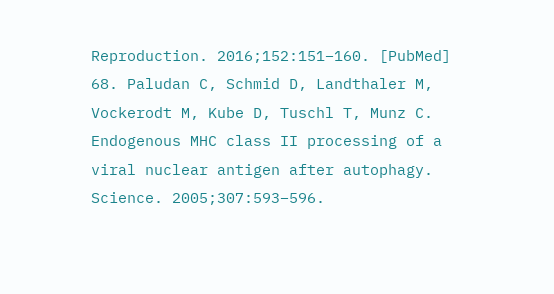Reproduction. 2016;152:151–160. [PubMed]
68. Paludan C, Schmid D, Landthaler M, Vockerodt M, Kube D, Tuschl T, Munz C. Endogenous MHC class II processing of a viral nuclear antigen after autophagy. Science. 2005;307:593–596.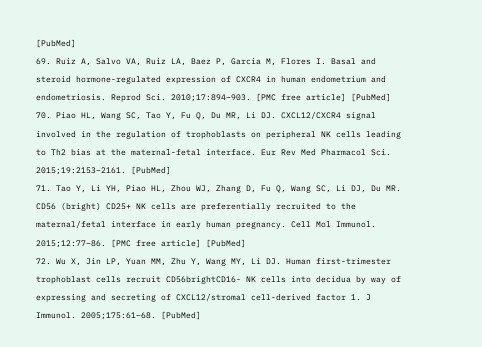[PubMed]
69. Ruiz A, Salvo VA, Ruiz LA, Baez P, Garcia M, Flores I. Basal and steroid hormone-regulated expression of CXCR4 in human endometrium and endometriosis. Reprod Sci. 2010;17:894–903. [PMC free article] [PubMed]
70. Piao HL, Wang SC, Tao Y, Fu Q, Du MR, Li DJ. CXCL12/CXCR4 signal involved in the regulation of trophoblasts on peripheral NK cells leading to Th2 bias at the maternal-fetal interface. Eur Rev Med Pharmacol Sci. 2015;19:2153–2161. [PubMed]
71. Tao Y, Li YH, Piao HL, Zhou WJ, Zhang D, Fu Q, Wang SC, Li DJ, Du MR. CD56 (bright) CD25+ NK cells are preferentially recruited to the maternal/fetal interface in early human pregnancy. Cell Mol Immunol. 2015;12:77–86. [PMC free article] [PubMed]
72. Wu X, Jin LP, Yuan MM, Zhu Y, Wang MY, Li DJ. Human first-trimester trophoblast cells recruit CD56brightCD16- NK cells into decidua by way of expressing and secreting of CXCL12/stromal cell-derived factor 1. J Immunol. 2005;175:61–68. [PubMed]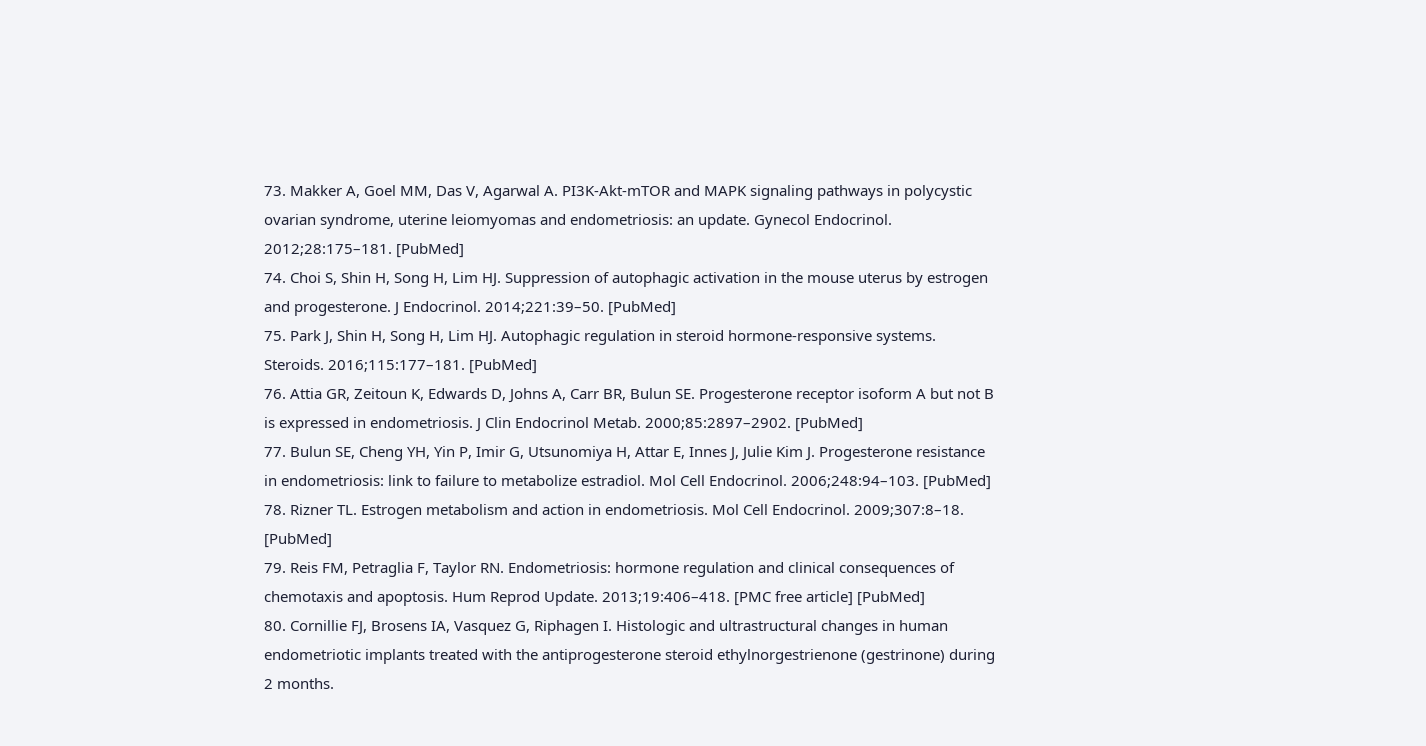73. Makker A, Goel MM, Das V, Agarwal A. PI3K-Akt-mTOR and MAPK signaling pathways in polycystic ovarian syndrome, uterine leiomyomas and endometriosis: an update. Gynecol Endocrinol. 2012;28:175–181. [PubMed]
74. Choi S, Shin H, Song H, Lim HJ. Suppression of autophagic activation in the mouse uterus by estrogen and progesterone. J Endocrinol. 2014;221:39–50. [PubMed]
75. Park J, Shin H, Song H, Lim HJ. Autophagic regulation in steroid hormone-responsive systems. Steroids. 2016;115:177–181. [PubMed]
76. Attia GR, Zeitoun K, Edwards D, Johns A, Carr BR, Bulun SE. Progesterone receptor isoform A but not B is expressed in endometriosis. J Clin Endocrinol Metab. 2000;85:2897–2902. [PubMed]
77. Bulun SE, Cheng YH, Yin P, Imir G, Utsunomiya H, Attar E, Innes J, Julie Kim J. Progesterone resistance in endometriosis: link to failure to metabolize estradiol. Mol Cell Endocrinol. 2006;248:94–103. [PubMed]
78. Rizner TL. Estrogen metabolism and action in endometriosis. Mol Cell Endocrinol. 2009;307:8–18. [PubMed]
79. Reis FM, Petraglia F, Taylor RN. Endometriosis: hormone regulation and clinical consequences of chemotaxis and apoptosis. Hum Reprod Update. 2013;19:406–418. [PMC free article] [PubMed]
80. Cornillie FJ, Brosens IA, Vasquez G, Riphagen I. Histologic and ultrastructural changes in human endometriotic implants treated with the antiprogesterone steroid ethylnorgestrienone (gestrinone) during 2 months.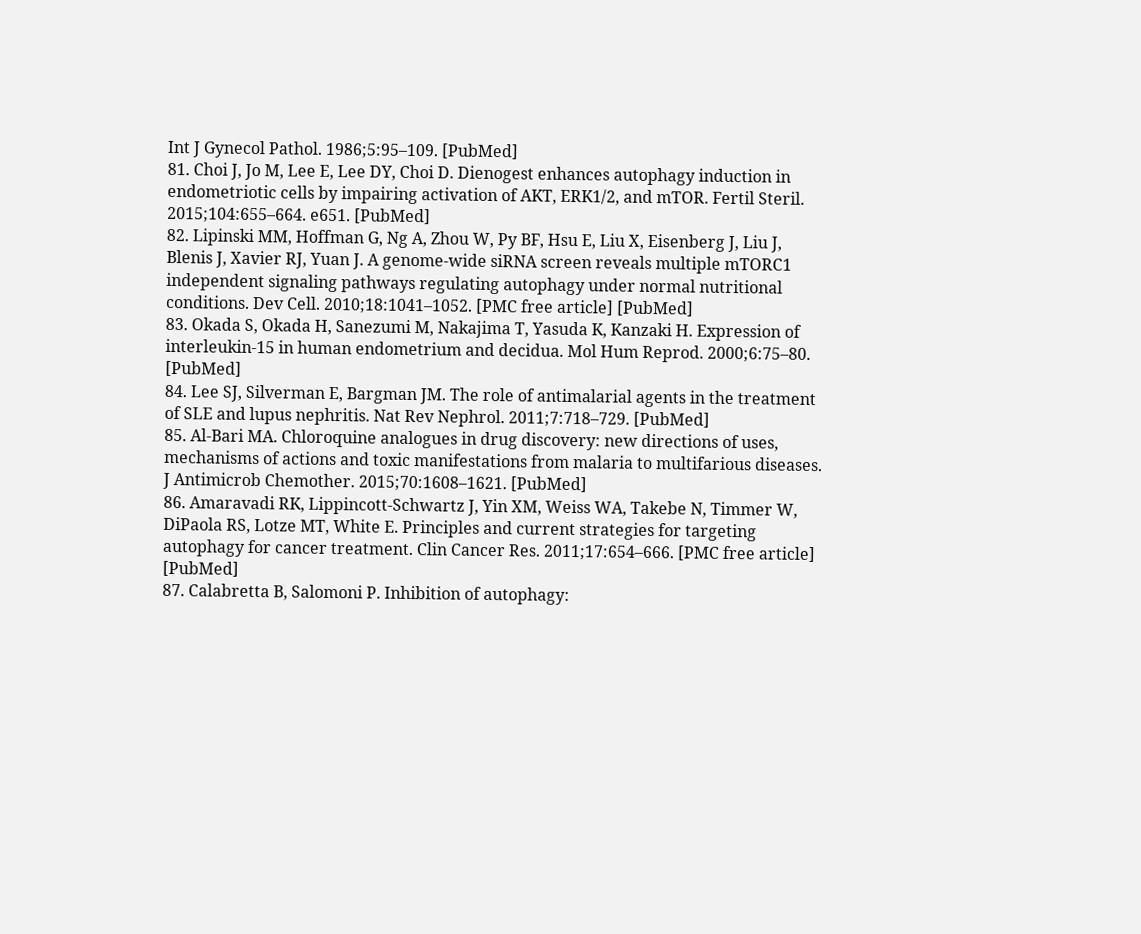Int J Gynecol Pathol. 1986;5:95–109. [PubMed]
81. Choi J, Jo M, Lee E, Lee DY, Choi D. Dienogest enhances autophagy induction in endometriotic cells by impairing activation of AKT, ERK1/2, and mTOR. Fertil Steril. 2015;104:655–664. e651. [PubMed]
82. Lipinski MM, Hoffman G, Ng A, Zhou W, Py BF, Hsu E, Liu X, Eisenberg J, Liu J, Blenis J, Xavier RJ, Yuan J. A genome-wide siRNA screen reveals multiple mTORC1 independent signaling pathways regulating autophagy under normal nutritional conditions. Dev Cell. 2010;18:1041–1052. [PMC free article] [PubMed]
83. Okada S, Okada H, Sanezumi M, Nakajima T, Yasuda K, Kanzaki H. Expression of interleukin-15 in human endometrium and decidua. Mol Hum Reprod. 2000;6:75–80. [PubMed]
84. Lee SJ, Silverman E, Bargman JM. The role of antimalarial agents in the treatment of SLE and lupus nephritis. Nat Rev Nephrol. 2011;7:718–729. [PubMed]
85. Al-Bari MA. Chloroquine analogues in drug discovery: new directions of uses, mechanisms of actions and toxic manifestations from malaria to multifarious diseases. J Antimicrob Chemother. 2015;70:1608–1621. [PubMed]
86. Amaravadi RK, Lippincott-Schwartz J, Yin XM, Weiss WA, Takebe N, Timmer W, DiPaola RS, Lotze MT, White E. Principles and current strategies for targeting autophagy for cancer treatment. Clin Cancer Res. 2011;17:654–666. [PMC free article] [PubMed]
87. Calabretta B, Salomoni P. Inhibition of autophagy: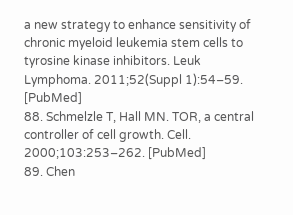a new strategy to enhance sensitivity of chronic myeloid leukemia stem cells to tyrosine kinase inhibitors. Leuk Lymphoma. 2011;52(Suppl 1):54–59. [PubMed]
88. Schmelzle T, Hall MN. TOR, a central controller of cell growth. Cell. 2000;103:253–262. [PubMed]
89. Chen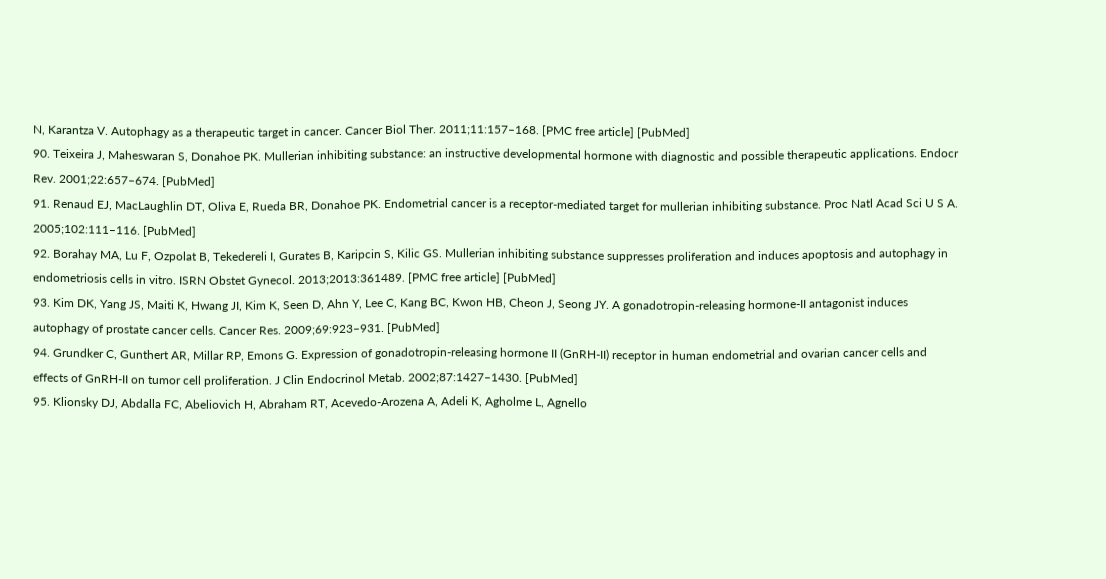N, Karantza V. Autophagy as a therapeutic target in cancer. Cancer Biol Ther. 2011;11:157–168. [PMC free article] [PubMed]
90. Teixeira J, Maheswaran S, Donahoe PK. Mullerian inhibiting substance: an instructive developmental hormone with diagnostic and possible therapeutic applications. Endocr Rev. 2001;22:657–674. [PubMed]
91. Renaud EJ, MacLaughlin DT, Oliva E, Rueda BR, Donahoe PK. Endometrial cancer is a receptor-mediated target for mullerian inhibiting substance. Proc Natl Acad Sci U S A. 2005;102:111–116. [PubMed]
92. Borahay MA, Lu F, Ozpolat B, Tekedereli I, Gurates B, Karipcin S, Kilic GS. Mullerian inhibiting substance suppresses proliferation and induces apoptosis and autophagy in endometriosis cells in vitro. ISRN Obstet Gynecol. 2013;2013:361489. [PMC free article] [PubMed]
93. Kim DK, Yang JS, Maiti K, Hwang JI, Kim K, Seen D, Ahn Y, Lee C, Kang BC, Kwon HB, Cheon J, Seong JY. A gonadotropin-releasing hormone-II antagonist induces autophagy of prostate cancer cells. Cancer Res. 2009;69:923–931. [PubMed]
94. Grundker C, Gunthert AR, Millar RP, Emons G. Expression of gonadotropin-releasing hormone II (GnRH-II) receptor in human endometrial and ovarian cancer cells and effects of GnRH-II on tumor cell proliferation. J Clin Endocrinol Metab. 2002;87:1427–1430. [PubMed]
95. Klionsky DJ, Abdalla FC, Abeliovich H, Abraham RT, Acevedo-Arozena A, Adeli K, Agholme L, Agnello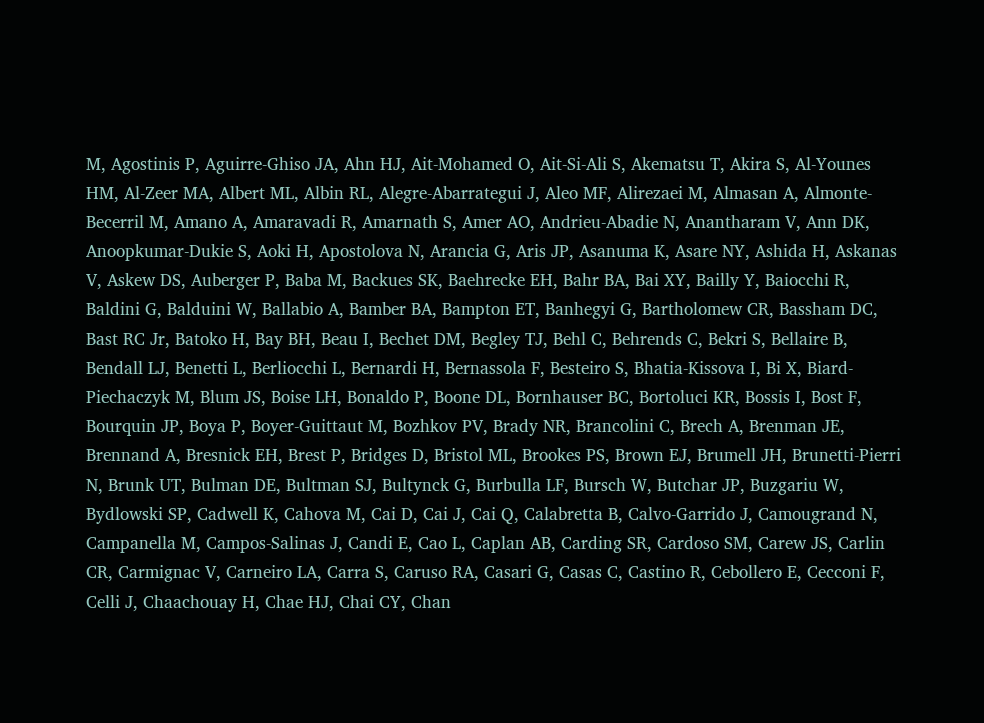M, Agostinis P, Aguirre-Ghiso JA, Ahn HJ, Ait-Mohamed O, Ait-Si-Ali S, Akematsu T, Akira S, Al-Younes HM, Al-Zeer MA, Albert ML, Albin RL, Alegre-Abarrategui J, Aleo MF, Alirezaei M, Almasan A, Almonte-Becerril M, Amano A, Amaravadi R, Amarnath S, Amer AO, Andrieu-Abadie N, Anantharam V, Ann DK, Anoopkumar-Dukie S, Aoki H, Apostolova N, Arancia G, Aris JP, Asanuma K, Asare NY, Ashida H, Askanas V, Askew DS, Auberger P, Baba M, Backues SK, Baehrecke EH, Bahr BA, Bai XY, Bailly Y, Baiocchi R, Baldini G, Balduini W, Ballabio A, Bamber BA, Bampton ET, Banhegyi G, Bartholomew CR, Bassham DC, Bast RC Jr, Batoko H, Bay BH, Beau I, Bechet DM, Begley TJ, Behl C, Behrends C, Bekri S, Bellaire B, Bendall LJ, Benetti L, Berliocchi L, Bernardi H, Bernassola F, Besteiro S, Bhatia-Kissova I, Bi X, Biard-Piechaczyk M, Blum JS, Boise LH, Bonaldo P, Boone DL, Bornhauser BC, Bortoluci KR, Bossis I, Bost F, Bourquin JP, Boya P, Boyer-Guittaut M, Bozhkov PV, Brady NR, Brancolini C, Brech A, Brenman JE, Brennand A, Bresnick EH, Brest P, Bridges D, Bristol ML, Brookes PS, Brown EJ, Brumell JH, Brunetti-Pierri N, Brunk UT, Bulman DE, Bultman SJ, Bultynck G, Burbulla LF, Bursch W, Butchar JP, Buzgariu W, Bydlowski SP, Cadwell K, Cahova M, Cai D, Cai J, Cai Q, Calabretta B, Calvo-Garrido J, Camougrand N, Campanella M, Campos-Salinas J, Candi E, Cao L, Caplan AB, Carding SR, Cardoso SM, Carew JS, Carlin CR, Carmignac V, Carneiro LA, Carra S, Caruso RA, Casari G, Casas C, Castino R, Cebollero E, Cecconi F, Celli J, Chaachouay H, Chae HJ, Chai CY, Chan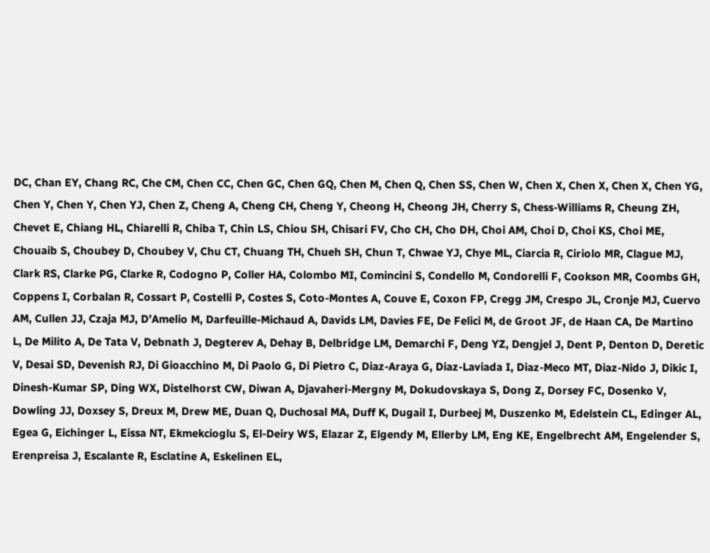DC, Chan EY, Chang RC, Che CM, Chen CC, Chen GC, Chen GQ, Chen M, Chen Q, Chen SS, Chen W, Chen X, Chen X, Chen X, Chen YG, Chen Y, Chen Y, Chen YJ, Chen Z, Cheng A, Cheng CH, Cheng Y, Cheong H, Cheong JH, Cherry S, Chess-Williams R, Cheung ZH, Chevet E, Chiang HL, Chiarelli R, Chiba T, Chin LS, Chiou SH, Chisari FV, Cho CH, Cho DH, Choi AM, Choi D, Choi KS, Choi ME, Chouaib S, Choubey D, Choubey V, Chu CT, Chuang TH, Chueh SH, Chun T, Chwae YJ, Chye ML, Ciarcia R, Ciriolo MR, Clague MJ, Clark RS, Clarke PG, Clarke R, Codogno P, Coller HA, Colombo MI, Comincini S, Condello M, Condorelli F, Cookson MR, Coombs GH, Coppens I, Corbalan R, Cossart P, Costelli P, Costes S, Coto-Montes A, Couve E, Coxon FP, Cregg JM, Crespo JL, Cronje MJ, Cuervo AM, Cullen JJ, Czaja MJ, D’Amelio M, Darfeuille-Michaud A, Davids LM, Davies FE, De Felici M, de Groot JF, de Haan CA, De Martino L, De Milito A, De Tata V, Debnath J, Degterev A, Dehay B, Delbridge LM, Demarchi F, Deng YZ, Dengjel J, Dent P, Denton D, Deretic V, Desai SD, Devenish RJ, Di Gioacchino M, Di Paolo G, Di Pietro C, Diaz-Araya G, Diaz-Laviada I, Diaz-Meco MT, Diaz-Nido J, Dikic I, Dinesh-Kumar SP, Ding WX, Distelhorst CW, Diwan A, Djavaheri-Mergny M, Dokudovskaya S, Dong Z, Dorsey FC, Dosenko V, Dowling JJ, Doxsey S, Dreux M, Drew ME, Duan Q, Duchosal MA, Duff K, Dugail I, Durbeej M, Duszenko M, Edelstein CL, Edinger AL, Egea G, Eichinger L, Eissa NT, Ekmekcioglu S, El-Deiry WS, Elazar Z, Elgendy M, Ellerby LM, Eng KE, Engelbrecht AM, Engelender S, Erenpreisa J, Escalante R, Esclatine A, Eskelinen EL,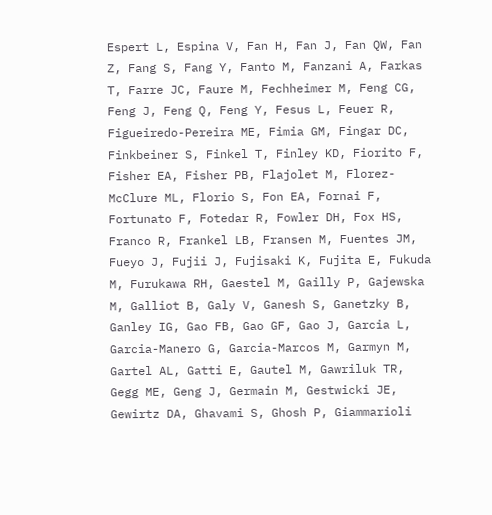Espert L, Espina V, Fan H, Fan J, Fan QW, Fan Z, Fang S, Fang Y, Fanto M, Fanzani A, Farkas T, Farre JC, Faure M, Fechheimer M, Feng CG, Feng J, Feng Q, Feng Y, Fesus L, Feuer R, Figueiredo-Pereira ME, Fimia GM, Fingar DC, Finkbeiner S, Finkel T, Finley KD, Fiorito F, Fisher EA, Fisher PB, Flajolet M, Florez-McClure ML, Florio S, Fon EA, Fornai F, Fortunato F, Fotedar R, Fowler DH, Fox HS, Franco R, Frankel LB, Fransen M, Fuentes JM, Fueyo J, Fujii J, Fujisaki K, Fujita E, Fukuda M, Furukawa RH, Gaestel M, Gailly P, Gajewska M, Galliot B, Galy V, Ganesh S, Ganetzky B, Ganley IG, Gao FB, Gao GF, Gao J, Garcia L, Garcia-Manero G, Garcia-Marcos M, Garmyn M, Gartel AL, Gatti E, Gautel M, Gawriluk TR, Gegg ME, Geng J, Germain M, Gestwicki JE, Gewirtz DA, Ghavami S, Ghosh P, Giammarioli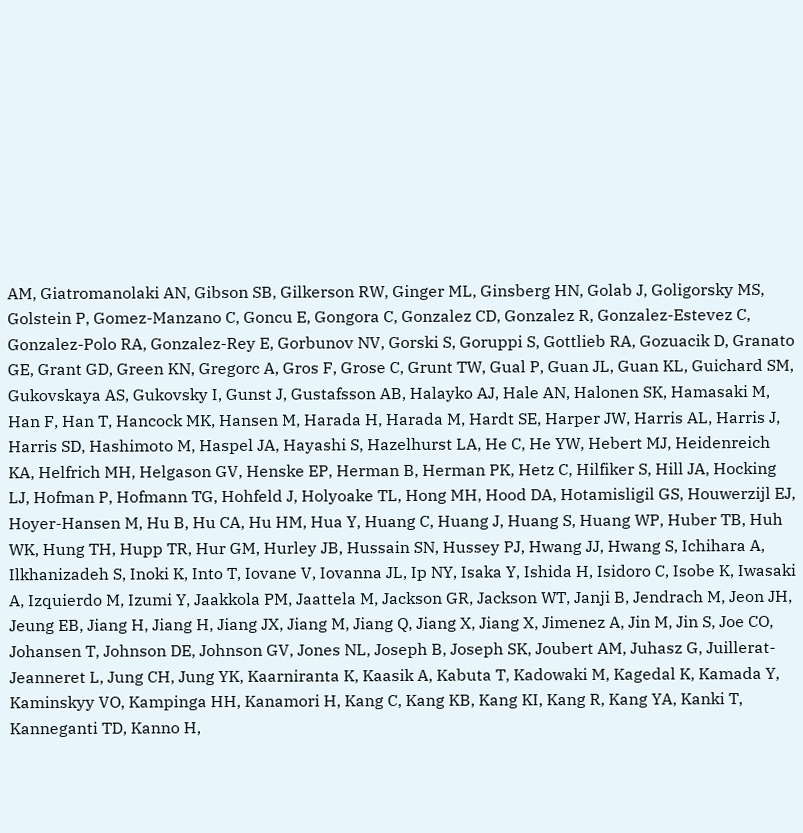AM, Giatromanolaki AN, Gibson SB, Gilkerson RW, Ginger ML, Ginsberg HN, Golab J, Goligorsky MS, Golstein P, Gomez-Manzano C, Goncu E, Gongora C, Gonzalez CD, Gonzalez R, Gonzalez-Estevez C, Gonzalez-Polo RA, Gonzalez-Rey E, Gorbunov NV, Gorski S, Goruppi S, Gottlieb RA, Gozuacik D, Granato GE, Grant GD, Green KN, Gregorc A, Gros F, Grose C, Grunt TW, Gual P, Guan JL, Guan KL, Guichard SM, Gukovskaya AS, Gukovsky I, Gunst J, Gustafsson AB, Halayko AJ, Hale AN, Halonen SK, Hamasaki M, Han F, Han T, Hancock MK, Hansen M, Harada H, Harada M, Hardt SE, Harper JW, Harris AL, Harris J, Harris SD, Hashimoto M, Haspel JA, Hayashi S, Hazelhurst LA, He C, He YW, Hebert MJ, Heidenreich KA, Helfrich MH, Helgason GV, Henske EP, Herman B, Herman PK, Hetz C, Hilfiker S, Hill JA, Hocking LJ, Hofman P, Hofmann TG, Hohfeld J, Holyoake TL, Hong MH, Hood DA, Hotamisligil GS, Houwerzijl EJ, Hoyer-Hansen M, Hu B, Hu CA, Hu HM, Hua Y, Huang C, Huang J, Huang S, Huang WP, Huber TB, Huh WK, Hung TH, Hupp TR, Hur GM, Hurley JB, Hussain SN, Hussey PJ, Hwang JJ, Hwang S, Ichihara A, Ilkhanizadeh S, Inoki K, Into T, Iovane V, Iovanna JL, Ip NY, Isaka Y, Ishida H, Isidoro C, Isobe K, Iwasaki A, Izquierdo M, Izumi Y, Jaakkola PM, Jaattela M, Jackson GR, Jackson WT, Janji B, Jendrach M, Jeon JH, Jeung EB, Jiang H, Jiang H, Jiang JX, Jiang M, Jiang Q, Jiang X, Jiang X, Jimenez A, Jin M, Jin S, Joe CO, Johansen T, Johnson DE, Johnson GV, Jones NL, Joseph B, Joseph SK, Joubert AM, Juhasz G, Juillerat-Jeanneret L, Jung CH, Jung YK, Kaarniranta K, Kaasik A, Kabuta T, Kadowaki M, Kagedal K, Kamada Y, Kaminskyy VO, Kampinga HH, Kanamori H, Kang C, Kang KB, Kang KI, Kang R, Kang YA, Kanki T, Kanneganti TD, Kanno H,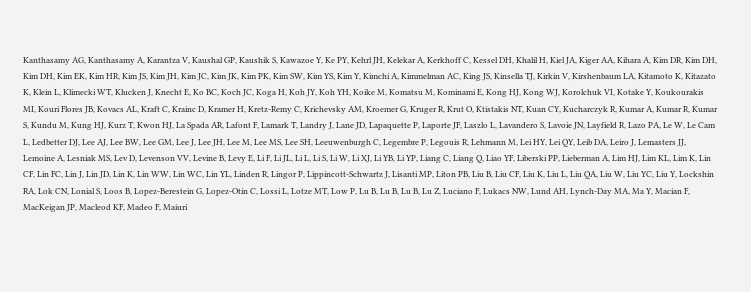Kanthasamy AG, Kanthasamy A, Karantza V, Kaushal GP, Kaushik S, Kawazoe Y, Ke PY, Kehrl JH, Kelekar A, Kerkhoff C, Kessel DH, Khalil H, Kiel JA, Kiger AA, Kihara A, Kim DR, Kim DH, Kim DH, Kim EK, Kim HR, Kim JS, Kim JH, Kim JC, Kim JK, Kim PK, Kim SW, Kim YS, Kim Y, Kimchi A, Kimmelman AC, King JS, Kinsella TJ, Kirkin V, Kirshenbaum LA, Kitamoto K, Kitazato K, Klein L, Klimecki WT, Klucken J, Knecht E, Ko BC, Koch JC, Koga H, Koh JY, Koh YH, Koike M, Komatsu M, Kominami E, Kong HJ, Kong WJ, Korolchuk VI, Kotake Y, Koukourakis MI, Kouri Flores JB, Kovacs AL, Kraft C, Krainc D, Kramer H, Kretz-Remy C, Krichevsky AM, Kroemer G, Kruger R, Krut O, Ktistakis NT, Kuan CY, Kucharczyk R, Kumar A, Kumar R, Kumar S, Kundu M, Kung HJ, Kurz T, Kwon HJ, La Spada AR, Lafont F, Lamark T, Landry J, Lane JD, Lapaquette P, Laporte JF, Laszlo L, Lavandero S, Lavoie JN, Layfield R, Lazo PA, Le W, Le Cam L, Ledbetter DJ, Lee AJ, Lee BW, Lee GM, Lee J, Lee JH, Lee M, Lee MS, Lee SH, Leeuwenburgh C, Legembre P, Legouis R, Lehmann M, Lei HY, Lei QY, Leib DA, Leiro J, Lemasters JJ, Lemoine A, Lesniak MS, Lev D, Levenson VV, Levine B, Levy E, Li F, Li JL, Li L, Li S, Li W, Li XJ, Li YB, Li YP, Liang C, Liang Q, Liao YF, Liberski PP, Lieberman A, Lim HJ, Lim KL, Lim K, Lin CF, Lin FC, Lin J, Lin JD, Lin K, Lin WW, Lin WC, Lin YL, Linden R, Lingor P, Lippincott-Schwartz J, Lisanti MP, Liton PB, Liu B, Liu CF, Liu K, Liu L, Liu QA, Liu W, Liu YC, Liu Y, Lockshin RA, Lok CN, Lonial S, Loos B, Lopez-Berestein G, Lopez-Otin C, Lossi L, Lotze MT, Low P, Lu B, Lu B, Lu B, Lu Z, Luciano F, Lukacs NW, Lund AH, Lynch-Day MA, Ma Y, Macian F, MacKeigan JP, Macleod KF, Madeo F, Maiuri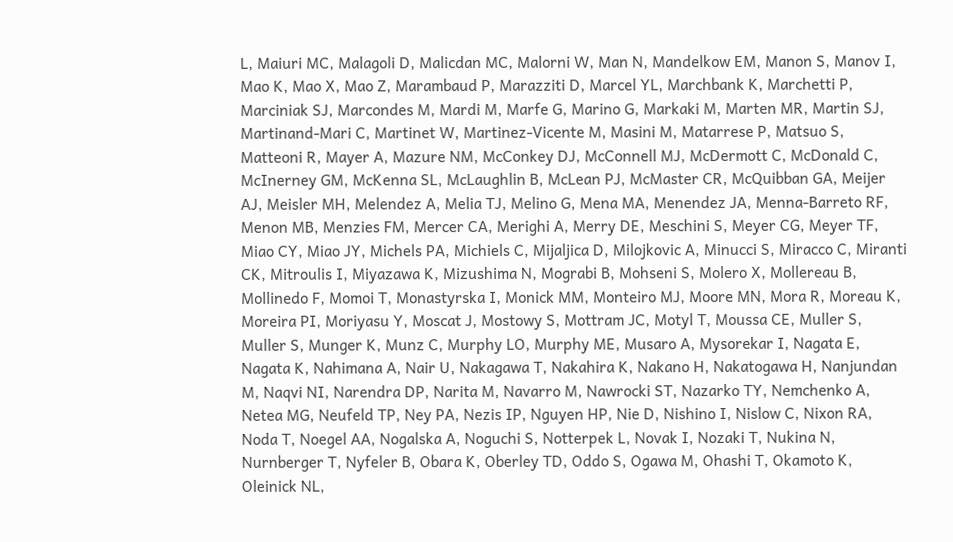L, Maiuri MC, Malagoli D, Malicdan MC, Malorni W, Man N, Mandelkow EM, Manon S, Manov I, Mao K, Mao X, Mao Z, Marambaud P, Marazziti D, Marcel YL, Marchbank K, Marchetti P, Marciniak SJ, Marcondes M, Mardi M, Marfe G, Marino G, Markaki M, Marten MR, Martin SJ, Martinand-Mari C, Martinet W, Martinez-Vicente M, Masini M, Matarrese P, Matsuo S, Matteoni R, Mayer A, Mazure NM, McConkey DJ, McConnell MJ, McDermott C, McDonald C, McInerney GM, McKenna SL, McLaughlin B, McLean PJ, McMaster CR, McQuibban GA, Meijer AJ, Meisler MH, Melendez A, Melia TJ, Melino G, Mena MA, Menendez JA, Menna-Barreto RF, Menon MB, Menzies FM, Mercer CA, Merighi A, Merry DE, Meschini S, Meyer CG, Meyer TF, Miao CY, Miao JY, Michels PA, Michiels C, Mijaljica D, Milojkovic A, Minucci S, Miracco C, Miranti CK, Mitroulis I, Miyazawa K, Mizushima N, Mograbi B, Mohseni S, Molero X, Mollereau B, Mollinedo F, Momoi T, Monastyrska I, Monick MM, Monteiro MJ, Moore MN, Mora R, Moreau K, Moreira PI, Moriyasu Y, Moscat J, Mostowy S, Mottram JC, Motyl T, Moussa CE, Muller S, Muller S, Munger K, Munz C, Murphy LO, Murphy ME, Musaro A, Mysorekar I, Nagata E, Nagata K, Nahimana A, Nair U, Nakagawa T, Nakahira K, Nakano H, Nakatogawa H, Nanjundan M, Naqvi NI, Narendra DP, Narita M, Navarro M, Nawrocki ST, Nazarko TY, Nemchenko A, Netea MG, Neufeld TP, Ney PA, Nezis IP, Nguyen HP, Nie D, Nishino I, Nislow C, Nixon RA, Noda T, Noegel AA, Nogalska A, Noguchi S, Notterpek L, Novak I, Nozaki T, Nukina N, Nurnberger T, Nyfeler B, Obara K, Oberley TD, Oddo S, Ogawa M, Ohashi T, Okamoto K, Oleinick NL,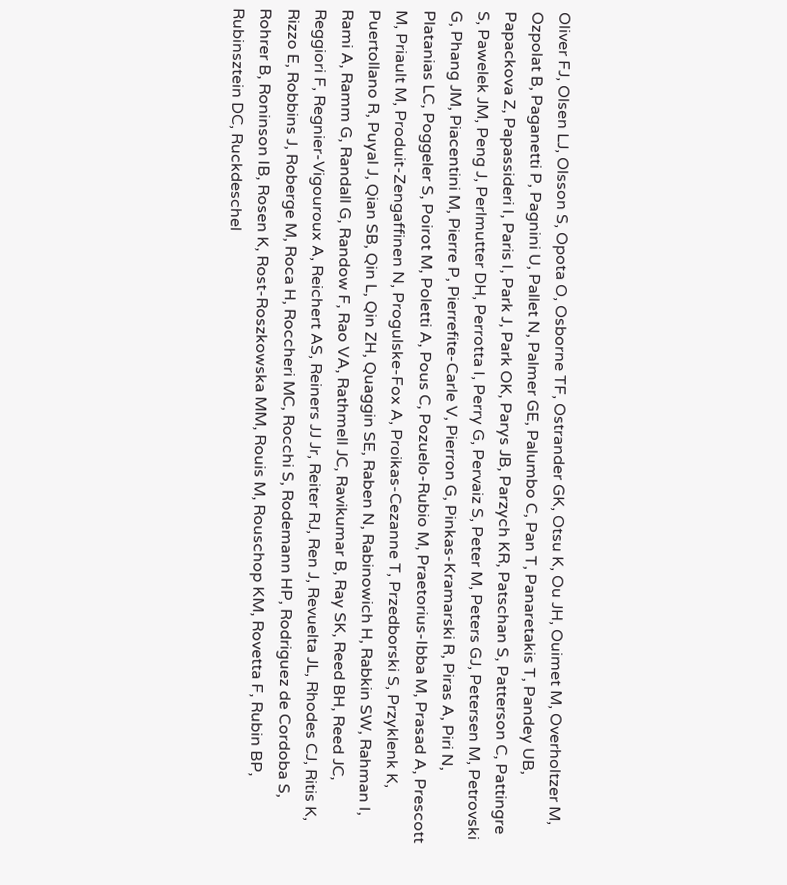Oliver FJ, Olsen LJ, Olsson S, Opota O, Osborne TF, Ostrander GK, Otsu K, Ou JH, Ouimet M, Overholtzer M, Ozpolat B, Paganetti P, Pagnini U, Pallet N, Palmer GE, Palumbo C, Pan T, Panaretakis T, Pandey UB, Papackova Z, Papassideri I, Paris I, Park J, Park OK, Parys JB, Parzych KR, Patschan S, Patterson C, Pattingre S, Pawelek JM, Peng J, Perlmutter DH, Perrotta I, Perry G, Pervaiz S, Peter M, Peters GJ, Petersen M, Petrovski G, Phang JM, Piacentini M, Pierre P, Pierrefite-Carle V, Pierron G, Pinkas-Kramarski R, Piras A, Piri N, Platanias LC, Poggeler S, Poirot M, Poletti A, Pous C, Pozuelo-Rubio M, Praetorius-Ibba M, Prasad A, Prescott M, Priault M, Produit-Zengaffinen N, Progulske-Fox A, Proikas-Cezanne T, Przedborski S, Przyklenk K, Puertollano R, Puyal J, Qian SB, Qin L, Qin ZH, Quaggin SE, Raben N, Rabinowich H, Rabkin SW, Rahman I, Rami A, Ramm G, Randall G, Randow F, Rao VA, Rathmell JC, Ravikumar B, Ray SK, Reed BH, Reed JC, Reggiori F, Regnier-Vigouroux A, Reichert AS, Reiners JJ Jr, Reiter RJ, Ren J, Revuelta JL, Rhodes CJ, Ritis K, Rizzo E, Robbins J, Roberge M, Roca H, Roccheri MC, Rocchi S, Rodemann HP, Rodriguez de Cordoba S, Rohrer B, Roninson IB, Rosen K, Rost-Roszkowska MM, Rouis M, Rouschop KM, Rovetta F, Rubin BP, Rubinsztein DC, Ruckdeschel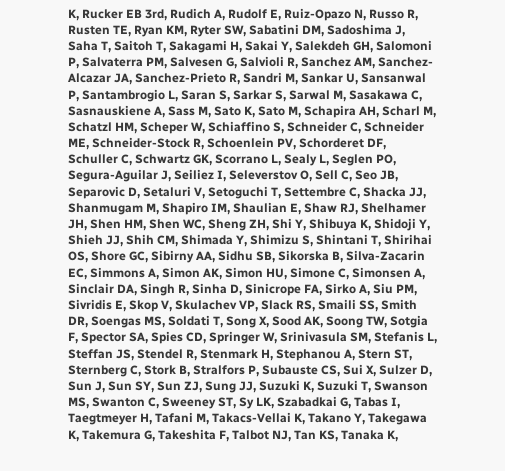K, Rucker EB 3rd, Rudich A, Rudolf E, Ruiz-Opazo N, Russo R, Rusten TE, Ryan KM, Ryter SW, Sabatini DM, Sadoshima J, Saha T, Saitoh T, Sakagami H, Sakai Y, Salekdeh GH, Salomoni P, Salvaterra PM, Salvesen G, Salvioli R, Sanchez AM, Sanchez-Alcazar JA, Sanchez-Prieto R, Sandri M, Sankar U, Sansanwal P, Santambrogio L, Saran S, Sarkar S, Sarwal M, Sasakawa C, Sasnauskiene A, Sass M, Sato K, Sato M, Schapira AH, Scharl M, Schatzl HM, Scheper W, Schiaffino S, Schneider C, Schneider ME, Schneider-Stock R, Schoenlein PV, Schorderet DF, Schuller C, Schwartz GK, Scorrano L, Sealy L, Seglen PO, Segura-Aguilar J, Seiliez I, Seleverstov O, Sell C, Seo JB, Separovic D, Setaluri V, Setoguchi T, Settembre C, Shacka JJ, Shanmugam M, Shapiro IM, Shaulian E, Shaw RJ, Shelhamer JH, Shen HM, Shen WC, Sheng ZH, Shi Y, Shibuya K, Shidoji Y, Shieh JJ, Shih CM, Shimada Y, Shimizu S, Shintani T, Shirihai OS, Shore GC, Sibirny AA, Sidhu SB, Sikorska B, Silva-Zacarin EC, Simmons A, Simon AK, Simon HU, Simone C, Simonsen A, Sinclair DA, Singh R, Sinha D, Sinicrope FA, Sirko A, Siu PM, Sivridis E, Skop V, Skulachev VP, Slack RS, Smaili SS, Smith DR, Soengas MS, Soldati T, Song X, Sood AK, Soong TW, Sotgia F, Spector SA, Spies CD, Springer W, Srinivasula SM, Stefanis L, Steffan JS, Stendel R, Stenmark H, Stephanou A, Stern ST, Sternberg C, Stork B, Stralfors P, Subauste CS, Sui X, Sulzer D, Sun J, Sun SY, Sun ZJ, Sung JJ, Suzuki K, Suzuki T, Swanson MS, Swanton C, Sweeney ST, Sy LK, Szabadkai G, Tabas I, Taegtmeyer H, Tafani M, Takacs-Vellai K, Takano Y, Takegawa K, Takemura G, Takeshita F, Talbot NJ, Tan KS, Tanaka K,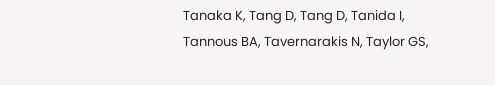Tanaka K, Tang D, Tang D, Tanida I, Tannous BA, Tavernarakis N, Taylor GS,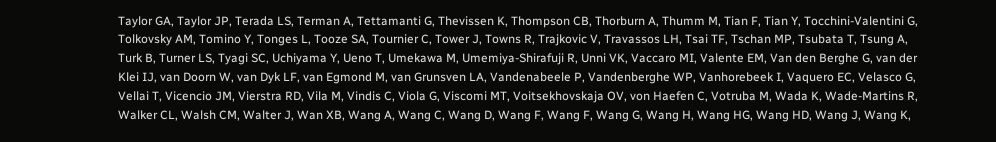Taylor GA, Taylor JP, Terada LS, Terman A, Tettamanti G, Thevissen K, Thompson CB, Thorburn A, Thumm M, Tian F, Tian Y, Tocchini-Valentini G, Tolkovsky AM, Tomino Y, Tonges L, Tooze SA, Tournier C, Tower J, Towns R, Trajkovic V, Travassos LH, Tsai TF, Tschan MP, Tsubata T, Tsung A, Turk B, Turner LS, Tyagi SC, Uchiyama Y, Ueno T, Umekawa M, Umemiya-Shirafuji R, Unni VK, Vaccaro MI, Valente EM, Van den Berghe G, van der Klei IJ, van Doorn W, van Dyk LF, van Egmond M, van Grunsven LA, Vandenabeele P, Vandenberghe WP, Vanhorebeek I, Vaquero EC, Velasco G, Vellai T, Vicencio JM, Vierstra RD, Vila M, Vindis C, Viola G, Viscomi MT, Voitsekhovskaja OV, von Haefen C, Votruba M, Wada K, Wade-Martins R, Walker CL, Walsh CM, Walter J, Wan XB, Wang A, Wang C, Wang D, Wang F, Wang F, Wang G, Wang H, Wang HG, Wang HD, Wang J, Wang K,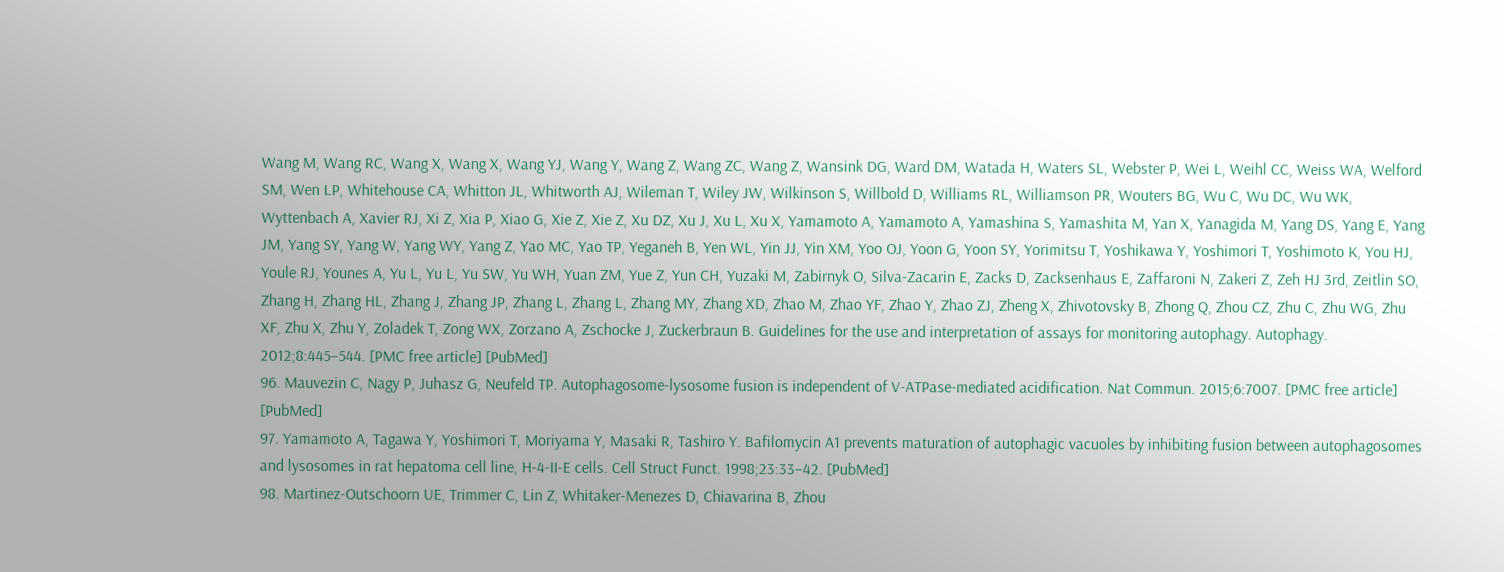Wang M, Wang RC, Wang X, Wang X, Wang YJ, Wang Y, Wang Z, Wang ZC, Wang Z, Wansink DG, Ward DM, Watada H, Waters SL, Webster P, Wei L, Weihl CC, Weiss WA, Welford SM, Wen LP, Whitehouse CA, Whitton JL, Whitworth AJ, Wileman T, Wiley JW, Wilkinson S, Willbold D, Williams RL, Williamson PR, Wouters BG, Wu C, Wu DC, Wu WK, Wyttenbach A, Xavier RJ, Xi Z, Xia P, Xiao G, Xie Z, Xie Z, Xu DZ, Xu J, Xu L, Xu X, Yamamoto A, Yamamoto A, Yamashina S, Yamashita M, Yan X, Yanagida M, Yang DS, Yang E, Yang JM, Yang SY, Yang W, Yang WY, Yang Z, Yao MC, Yao TP, Yeganeh B, Yen WL, Yin JJ, Yin XM, Yoo OJ, Yoon G, Yoon SY, Yorimitsu T, Yoshikawa Y, Yoshimori T, Yoshimoto K, You HJ, Youle RJ, Younes A, Yu L, Yu L, Yu SW, Yu WH, Yuan ZM, Yue Z, Yun CH, Yuzaki M, Zabirnyk O, Silva-Zacarin E, Zacks D, Zacksenhaus E, Zaffaroni N, Zakeri Z, Zeh HJ 3rd, Zeitlin SO, Zhang H, Zhang HL, Zhang J, Zhang JP, Zhang L, Zhang L, Zhang MY, Zhang XD, Zhao M, Zhao YF, Zhao Y, Zhao ZJ, Zheng X, Zhivotovsky B, Zhong Q, Zhou CZ, Zhu C, Zhu WG, Zhu XF, Zhu X, Zhu Y, Zoladek T, Zong WX, Zorzano A, Zschocke J, Zuckerbraun B. Guidelines for the use and interpretation of assays for monitoring autophagy. Autophagy. 2012;8:445–544. [PMC free article] [PubMed]
96. Mauvezin C, Nagy P, Juhasz G, Neufeld TP. Autophagosome-lysosome fusion is independent of V-ATPase-mediated acidification. Nat Commun. 2015;6:7007. [PMC free article] [PubMed]
97. Yamamoto A, Tagawa Y, Yoshimori T, Moriyama Y, Masaki R, Tashiro Y. Bafilomycin A1 prevents maturation of autophagic vacuoles by inhibiting fusion between autophagosomes and lysosomes in rat hepatoma cell line, H-4-II-E cells. Cell Struct Funct. 1998;23:33–42. [PubMed]
98. Martinez-Outschoorn UE, Trimmer C, Lin Z, Whitaker-Menezes D, Chiavarina B, Zhou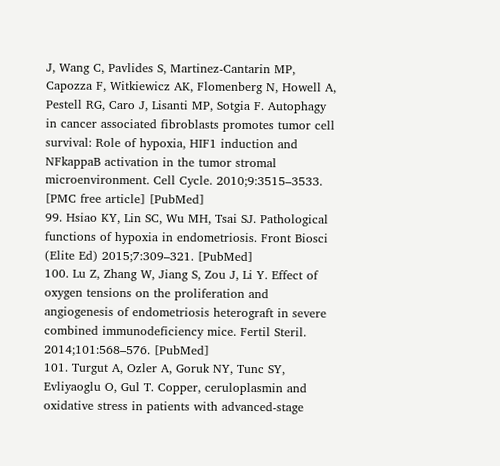J, Wang C, Pavlides S, Martinez-Cantarin MP, Capozza F, Witkiewicz AK, Flomenberg N, Howell A, Pestell RG, Caro J, Lisanti MP, Sotgia F. Autophagy in cancer associated fibroblasts promotes tumor cell survival: Role of hypoxia, HIF1 induction and NFkappaB activation in the tumor stromal microenvironment. Cell Cycle. 2010;9:3515–3533. [PMC free article] [PubMed]
99. Hsiao KY, Lin SC, Wu MH, Tsai SJ. Pathological functions of hypoxia in endometriosis. Front Biosci (Elite Ed) 2015;7:309–321. [PubMed]
100. Lu Z, Zhang W, Jiang S, Zou J, Li Y. Effect of oxygen tensions on the proliferation and angiogenesis of endometriosis heterograft in severe combined immunodeficiency mice. Fertil Steril. 2014;101:568–576. [PubMed]
101. Turgut A, Ozler A, Goruk NY, Tunc SY, Evliyaoglu O, Gul T. Copper, ceruloplasmin and oxidative stress in patients with advanced-stage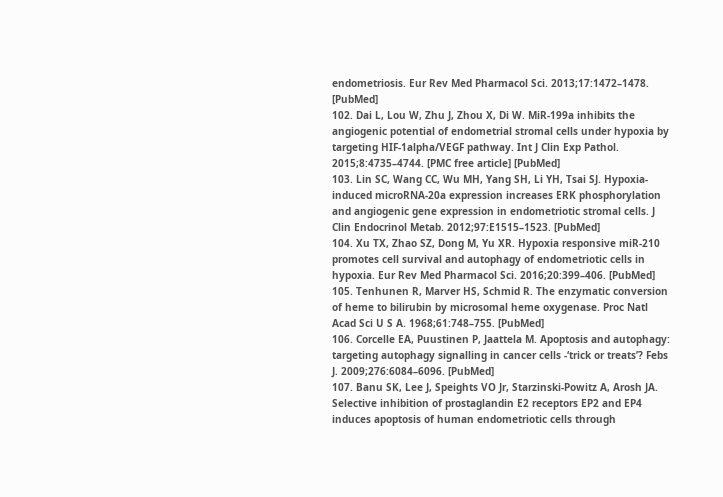endometriosis. Eur Rev Med Pharmacol Sci. 2013;17:1472–1478. [PubMed]
102. Dai L, Lou W, Zhu J, Zhou X, Di W. MiR-199a inhibits the angiogenic potential of endometrial stromal cells under hypoxia by targeting HIF-1alpha/VEGF pathway. Int J Clin Exp Pathol. 2015;8:4735–4744. [PMC free article] [PubMed]
103. Lin SC, Wang CC, Wu MH, Yang SH, Li YH, Tsai SJ. Hypoxia-induced microRNA-20a expression increases ERK phosphorylation and angiogenic gene expression in endometriotic stromal cells. J Clin Endocrinol Metab. 2012;97:E1515–1523. [PubMed]
104. Xu TX, Zhao SZ, Dong M, Yu XR. Hypoxia responsive miR-210 promotes cell survival and autophagy of endometriotic cells in hypoxia. Eur Rev Med Pharmacol Sci. 2016;20:399–406. [PubMed]
105. Tenhunen R, Marver HS, Schmid R. The enzymatic conversion of heme to bilirubin by microsomal heme oxygenase. Proc Natl Acad Sci U S A. 1968;61:748–755. [PubMed]
106. Corcelle EA, Puustinen P, Jaattela M. Apoptosis and autophagy: targeting autophagy signalling in cancer cells -‘trick or treats’? Febs J. 2009;276:6084–6096. [PubMed]
107. Banu SK, Lee J, Speights VO Jr, Starzinski-Powitz A, Arosh JA. Selective inhibition of prostaglandin E2 receptors EP2 and EP4 induces apoptosis of human endometriotic cells through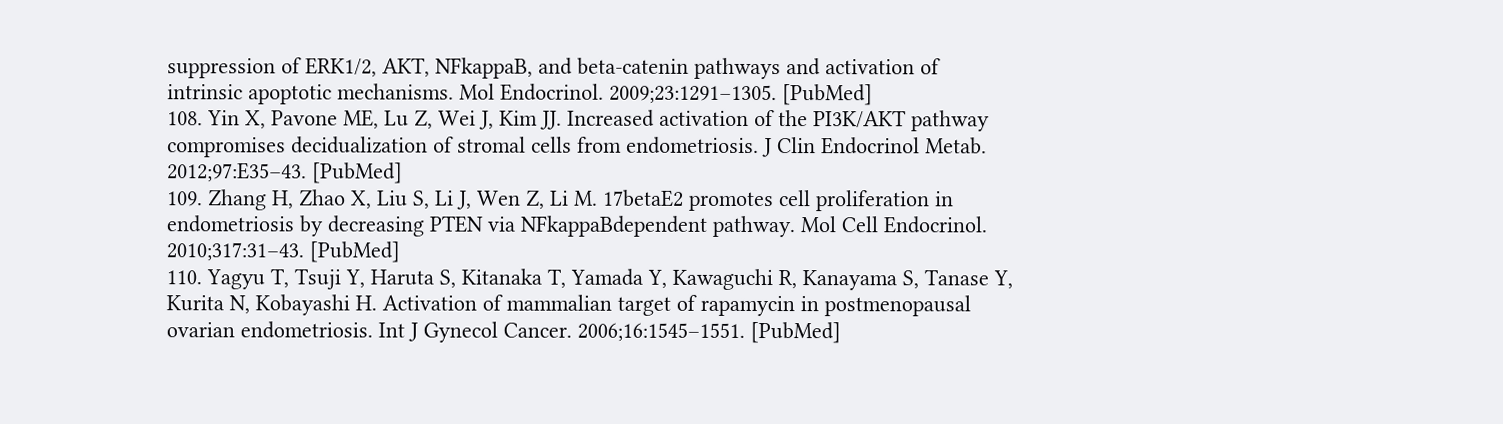suppression of ERK1/2, AKT, NFkappaB, and beta-catenin pathways and activation of intrinsic apoptotic mechanisms. Mol Endocrinol. 2009;23:1291–1305. [PubMed]
108. Yin X, Pavone ME, Lu Z, Wei J, Kim JJ. Increased activation of the PI3K/AKT pathway compromises decidualization of stromal cells from endometriosis. J Clin Endocrinol Metab. 2012;97:E35–43. [PubMed]
109. Zhang H, Zhao X, Liu S, Li J, Wen Z, Li M. 17betaE2 promotes cell proliferation in endometriosis by decreasing PTEN via NFkappaBdependent pathway. Mol Cell Endocrinol. 2010;317:31–43. [PubMed]
110. Yagyu T, Tsuji Y, Haruta S, Kitanaka T, Yamada Y, Kawaguchi R, Kanayama S, Tanase Y, Kurita N, Kobayashi H. Activation of mammalian target of rapamycin in postmenopausal ovarian endometriosis. Int J Gynecol Cancer. 2006;16:1545–1551. [PubMed]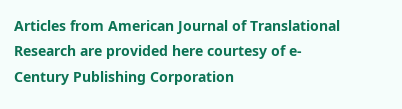Articles from American Journal of Translational Research are provided here courtesy of e-Century Publishing Corporation